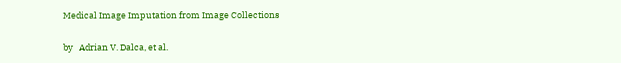Medical Image Imputation from Image Collections

by   Adrian V. Dalca, et al.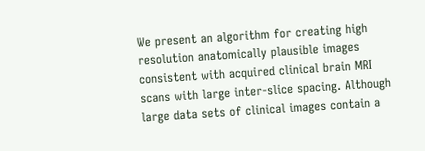We present an algorithm for creating high resolution anatomically plausible images consistent with acquired clinical brain MRI scans with large inter-slice spacing. Although large data sets of clinical images contain a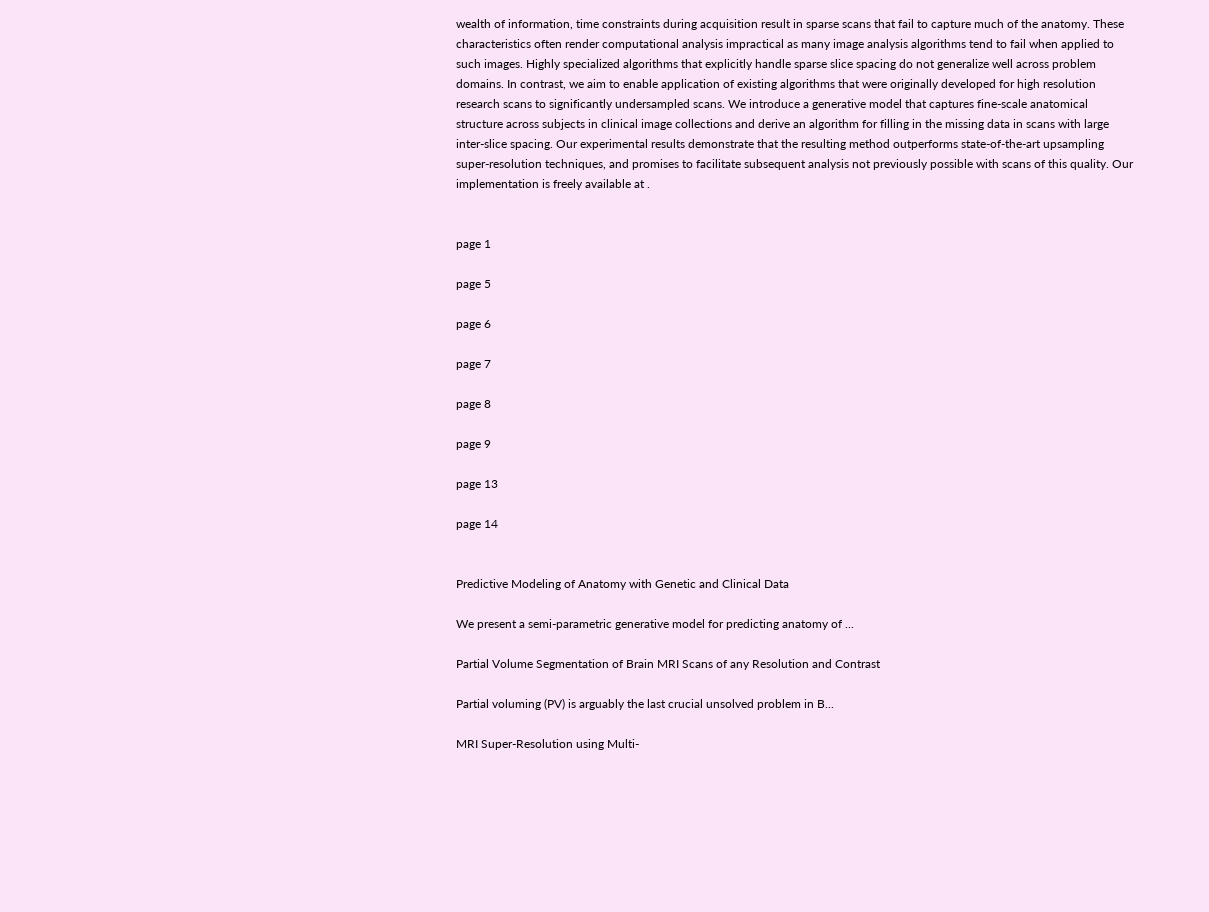wealth of information, time constraints during acquisition result in sparse scans that fail to capture much of the anatomy. These characteristics often render computational analysis impractical as many image analysis algorithms tend to fail when applied to such images. Highly specialized algorithms that explicitly handle sparse slice spacing do not generalize well across problem domains. In contrast, we aim to enable application of existing algorithms that were originally developed for high resolution research scans to significantly undersampled scans. We introduce a generative model that captures fine-scale anatomical structure across subjects in clinical image collections and derive an algorithm for filling in the missing data in scans with large inter-slice spacing. Our experimental results demonstrate that the resulting method outperforms state-of-the-art upsampling super-resolution techniques, and promises to facilitate subsequent analysis not previously possible with scans of this quality. Our implementation is freely available at .


page 1

page 5

page 6

page 7

page 8

page 9

page 13

page 14


Predictive Modeling of Anatomy with Genetic and Clinical Data

We present a semi-parametric generative model for predicting anatomy of ...

Partial Volume Segmentation of Brain MRI Scans of any Resolution and Contrast

Partial voluming (PV) is arguably the last crucial unsolved problem in B...

MRI Super-Resolution using Multi-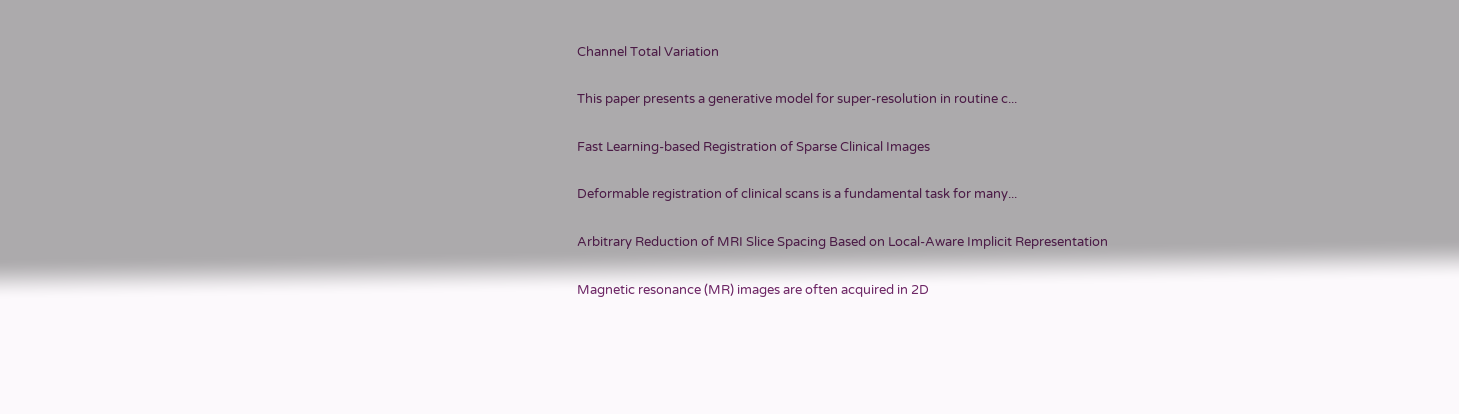Channel Total Variation

This paper presents a generative model for super-resolution in routine c...

Fast Learning-based Registration of Sparse Clinical Images

Deformable registration of clinical scans is a fundamental task for many...

Arbitrary Reduction of MRI Slice Spacing Based on Local-Aware Implicit Representation

Magnetic resonance (MR) images are often acquired in 2D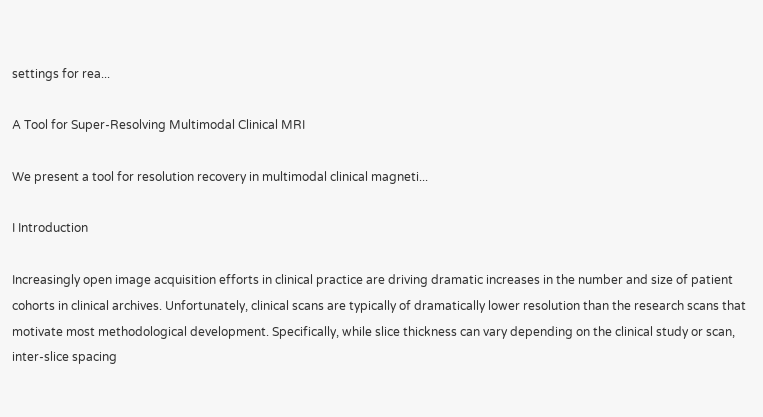settings for rea...

A Tool for Super-Resolving Multimodal Clinical MRI

We present a tool for resolution recovery in multimodal clinical magneti...

I Introduction

Increasingly open image acquisition efforts in clinical practice are driving dramatic increases in the number and size of patient cohorts in clinical archives. Unfortunately, clinical scans are typically of dramatically lower resolution than the research scans that motivate most methodological development. Specifically, while slice thickness can vary depending on the clinical study or scan, inter-slice spacing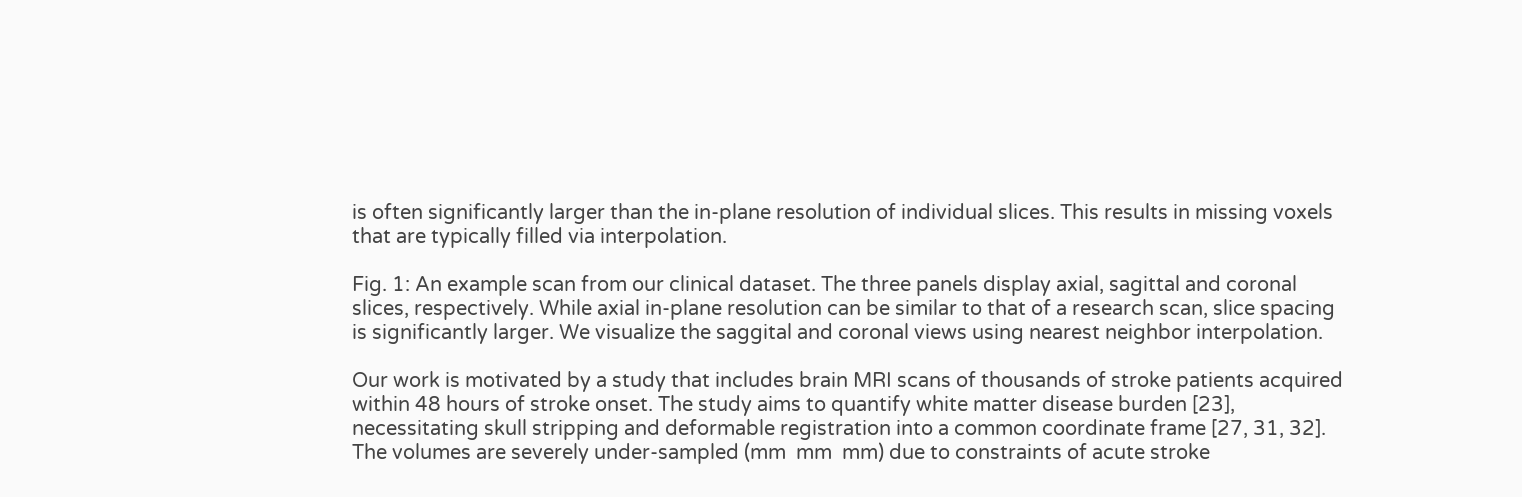is often significantly larger than the in-plane resolution of individual slices. This results in missing voxels that are typically filled via interpolation.

Fig. 1: An example scan from our clinical dataset. The three panels display axial, sagittal and coronal slices, respectively. While axial in-plane resolution can be similar to that of a research scan, slice spacing is significantly larger. We visualize the saggital and coronal views using nearest neighbor interpolation.

Our work is motivated by a study that includes brain MRI scans of thousands of stroke patients acquired within 48 hours of stroke onset. The study aims to quantify white matter disease burden [23], necessitating skull stripping and deformable registration into a common coordinate frame [27, 31, 32]. The volumes are severely under-sampled (mm  mm  mm) due to constraints of acute stroke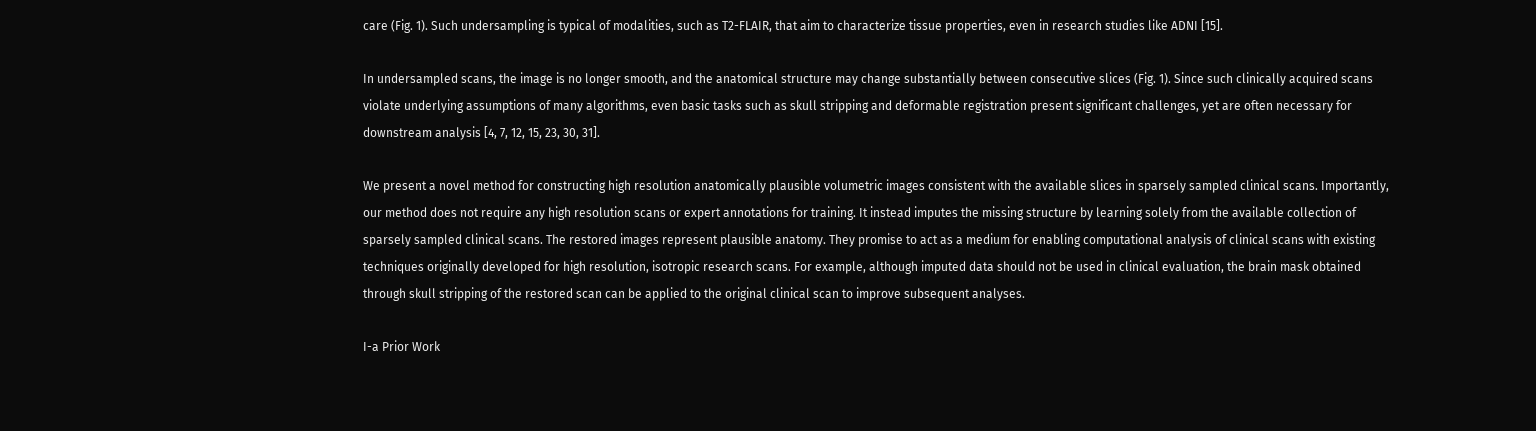care (Fig. 1). Such undersampling is typical of modalities, such as T2-FLAIR, that aim to characterize tissue properties, even in research studies like ADNI [15].

In undersampled scans, the image is no longer smooth, and the anatomical structure may change substantially between consecutive slices (Fig. 1). Since such clinically acquired scans violate underlying assumptions of many algorithms, even basic tasks such as skull stripping and deformable registration present significant challenges, yet are often necessary for downstream analysis [4, 7, 12, 15, 23, 30, 31].

We present a novel method for constructing high resolution anatomically plausible volumetric images consistent with the available slices in sparsely sampled clinical scans. Importantly, our method does not require any high resolution scans or expert annotations for training. It instead imputes the missing structure by learning solely from the available collection of sparsely sampled clinical scans. The restored images represent plausible anatomy. They promise to act as a medium for enabling computational analysis of clinical scans with existing techniques originally developed for high resolution, isotropic research scans. For example, although imputed data should not be used in clinical evaluation, the brain mask obtained through skull stripping of the restored scan can be applied to the original clinical scan to improve subsequent analyses.

I-a Prior Work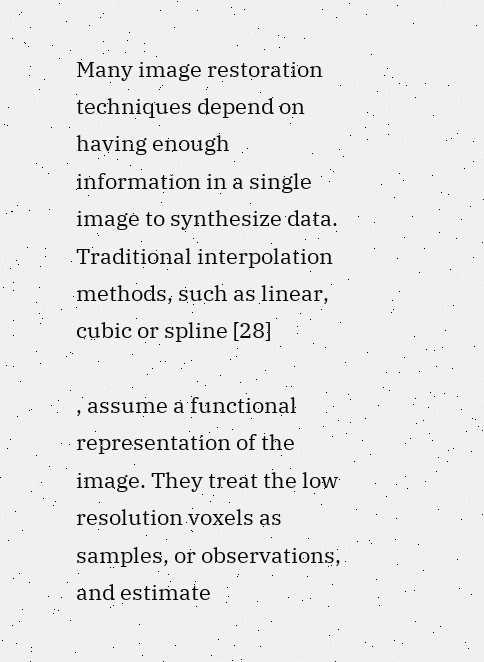Many image restoration techniques depend on having enough information in a single image to synthesize data. Traditional interpolation methods, such as linear, cubic or spline [28]

, assume a functional representation of the image. They treat the low resolution voxels as samples, or observations, and estimate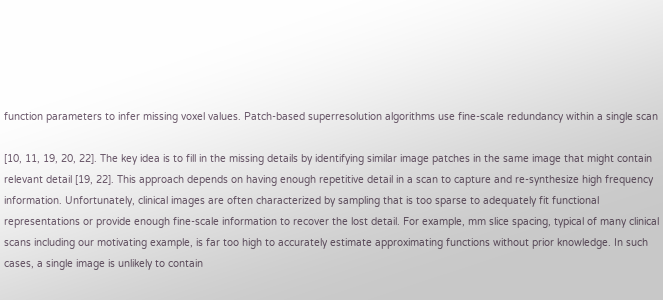function parameters to infer missing voxel values. Patch-based superresolution algorithms use fine-scale redundancy within a single scan

[10, 11, 19, 20, 22]. The key idea is to fill in the missing details by identifying similar image patches in the same image that might contain relevant detail [19, 22]. This approach depends on having enough repetitive detail in a scan to capture and re-synthesize high frequency information. Unfortunately, clinical images are often characterized by sampling that is too sparse to adequately fit functional representations or provide enough fine-scale information to recover the lost detail. For example, mm slice spacing, typical of many clinical scans including our motivating example, is far too high to accurately estimate approximating functions without prior knowledge. In such cases, a single image is unlikely to contain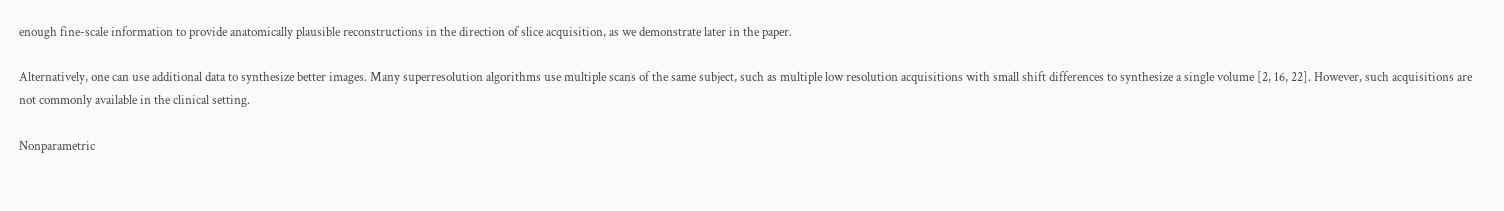enough fine-scale information to provide anatomically plausible reconstructions in the direction of slice acquisition, as we demonstrate later in the paper.

Alternatively, one can use additional data to synthesize better images. Many superresolution algorithms use multiple scans of the same subject, such as multiple low resolution acquisitions with small shift differences to synthesize a single volume [2, 16, 22]. However, such acquisitions are not commonly available in the clinical setting.

Nonparametric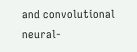and convolutional neural-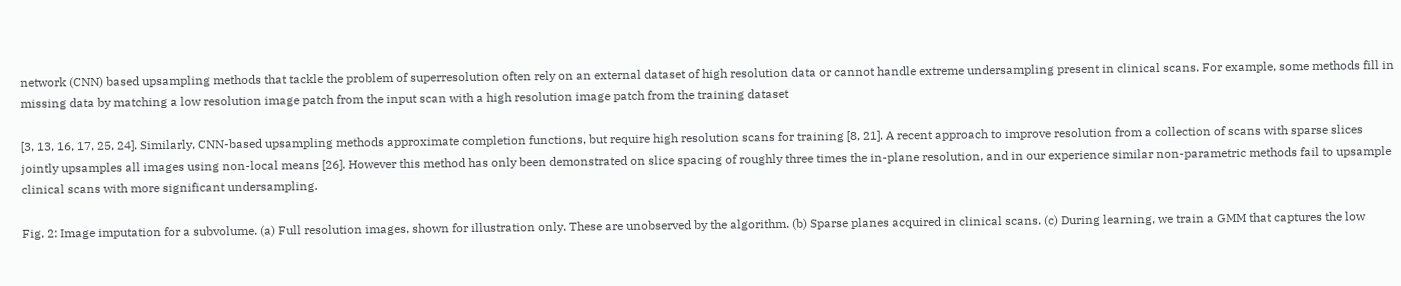network (CNN) based upsampling methods that tackle the problem of superresolution often rely on an external dataset of high resolution data or cannot handle extreme undersampling present in clinical scans. For example, some methods fill in missing data by matching a low resolution image patch from the input scan with a high resolution image patch from the training dataset

[3, 13, 16, 17, 25, 24]. Similarly, CNN-based upsampling methods approximate completion functions, but require high resolution scans for training [8, 21]. A recent approach to improve resolution from a collection of scans with sparse slices jointly upsamples all images using non-local means [26]. However this method has only been demonstrated on slice spacing of roughly three times the in-plane resolution, and in our experience similar non-parametric methods fail to upsample clinical scans with more significant undersampling.

Fig. 2: Image imputation for a subvolume. (a) Full resolution images, shown for illustration only. These are unobserved by the algorithm. (b) Sparse planes acquired in clinical scans. (c) During learning, we train a GMM that captures the low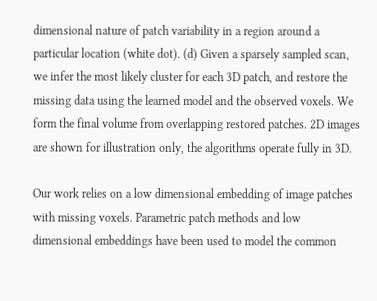dimensional nature of patch variability in a region around a particular location (white dot). (d) Given a sparsely sampled scan, we infer the most likely cluster for each 3D patch, and restore the missing data using the learned model and the observed voxels. We form the final volume from overlapping restored patches. 2D images are shown for illustration only, the algorithms operate fully in 3D.

Our work relies on a low dimensional embedding of image patches with missing voxels. Parametric patch methods and low dimensional embeddings have been used to model the common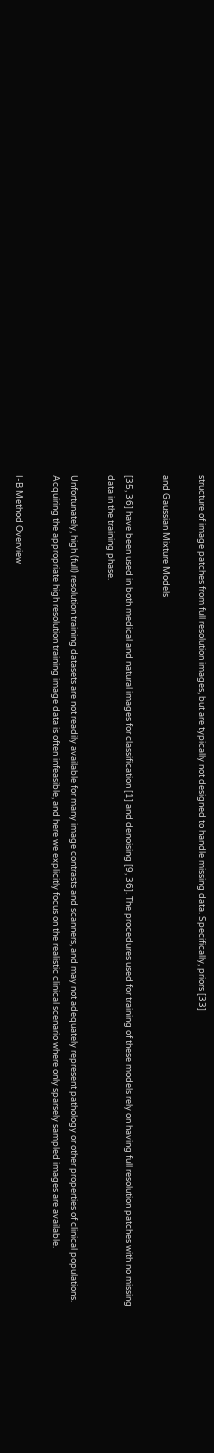structure of image patches from full resolution images, but are typically not designed to handle missing data. Specifically, priors [33]

and Gaussian Mixture Models

[35, 36] have been used in both medical and natural images for classification [1] and denoising [9, 36]. The procedures used for training of these models rely on having full resolution patches with no missing data in the training phase.

Unfortunately, high (full) resolution training datasets are not readily available for many image contrasts and scanners, and may not adequately represent pathology or other properties of clinical populations. Acquiring the appropriate high resolution training image data is often infeasible, and here we explicitly focus on the realistic clinical scenario where only sparsely sampled images are available.

I-B Method Overview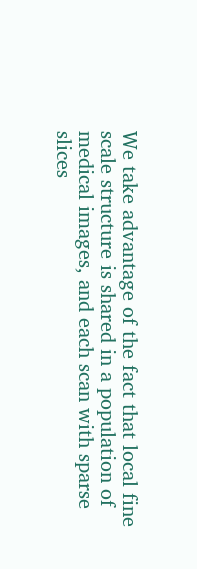We take advantage of the fact that local fine scale structure is shared in a population of medical images, and each scan with sparse slices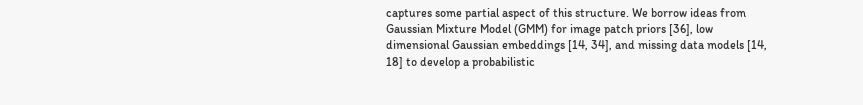captures some partial aspect of this structure. We borrow ideas from Gaussian Mixture Model (GMM) for image patch priors [36], low dimensional Gaussian embeddings [14, 34], and missing data models [14, 18] to develop a probabilistic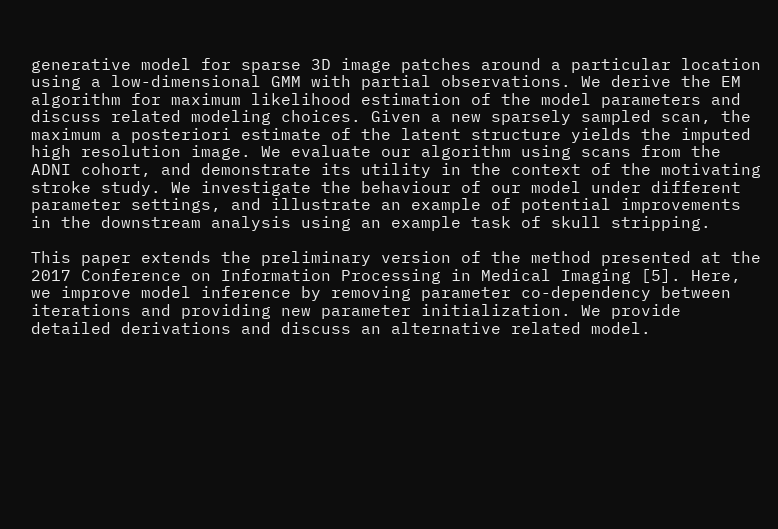generative model for sparse 3D image patches around a particular location using a low-dimensional GMM with partial observations. We derive the EM algorithm for maximum likelihood estimation of the model parameters and discuss related modeling choices. Given a new sparsely sampled scan, the maximum a posteriori estimate of the latent structure yields the imputed high resolution image. We evaluate our algorithm using scans from the ADNI cohort, and demonstrate its utility in the context of the motivating stroke study. We investigate the behaviour of our model under different parameter settings, and illustrate an example of potential improvements in the downstream analysis using an example task of skull stripping.

This paper extends the preliminary version of the method presented at the 2017 Conference on Information Processing in Medical Imaging [5]. Here, we improve model inference by removing parameter co-dependency between iterations and providing new parameter initialization. We provide detailed derivations and discuss an alternative related model.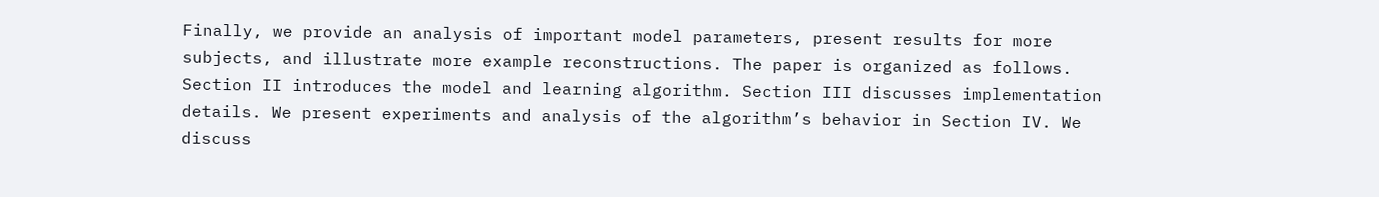Finally, we provide an analysis of important model parameters, present results for more subjects, and illustrate more example reconstructions. The paper is organized as follows. Section II introduces the model and learning algorithm. Section III discusses implementation details. We present experiments and analysis of the algorithm’s behavior in Section IV. We discuss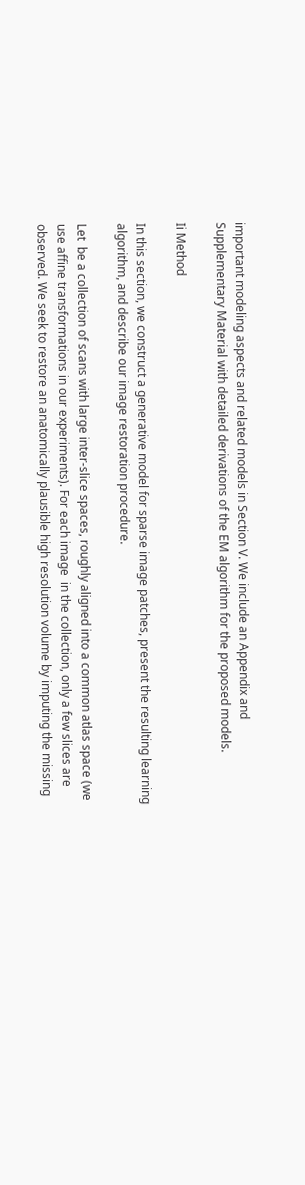important modeling aspects and related models in Section V. We include an Appendix and Supplementary Material with detailed derivations of the EM algorithm for the proposed models.

Ii Method

In this section, we construct a generative model for sparse image patches, present the resulting learning algorithm, and describe our image restoration procedure.

Let  be a collection of scans with large inter-slice spaces, roughly aligned into a common atlas space (we use affine transformations in our experiments). For each image  in the collection, only a few slices are observed. We seek to restore an anatomically plausible high resolution volume by imputing the missing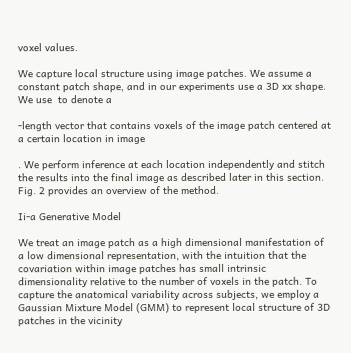voxel values.

We capture local structure using image patches. We assume a constant patch shape, and in our experiments use a 3D xx shape. We use  to denote a

-length vector that contains voxels of the image patch centered at a certain location in image

. We perform inference at each location independently and stitch the results into the final image as described later in this section. Fig. 2 provides an overview of the method.

Ii-a Generative Model

We treat an image patch as a high dimensional manifestation of a low dimensional representation, with the intuition that the covariation within image patches has small intrinsic dimensionality relative to the number of voxels in the patch. To capture the anatomical variability across subjects, we employ a Gaussian Mixture Model (GMM) to represent local structure of 3D patches in the vicinity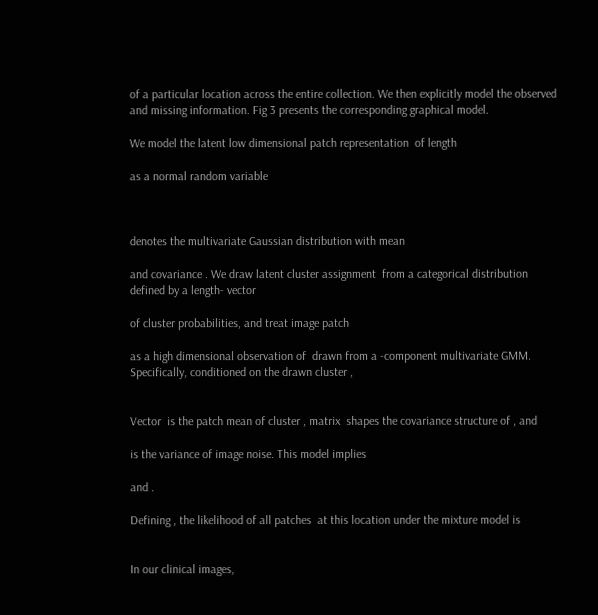of a particular location across the entire collection. We then explicitly model the observed and missing information. Fig 3 presents the corresponding graphical model.

We model the latent low dimensional patch representation  of length

as a normal random variable



denotes the multivariate Gaussian distribution with mean

and covariance . We draw latent cluster assignment  from a categorical distribution defined by a length- vector

of cluster probabilities, and treat image patch

as a high dimensional observation of  drawn from a -component multivariate GMM. Specifically, conditioned on the drawn cluster ,


Vector  is the patch mean of cluster , matrix  shapes the covariance structure of , and

is the variance of image noise. This model implies

and .

Defining , the likelihood of all patches  at this location under the mixture model is


In our clinical images,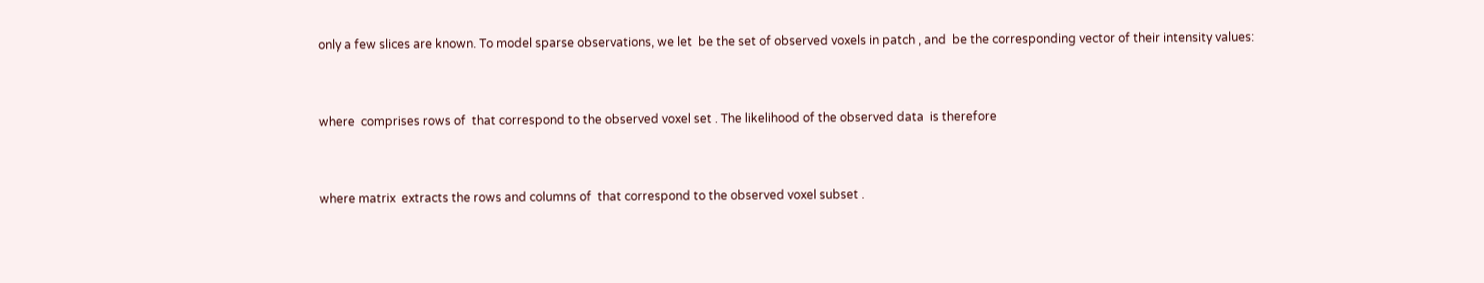only a few slices are known. To model sparse observations, we let  be the set of observed voxels in patch , and  be the corresponding vector of their intensity values:


where  comprises rows of  that correspond to the observed voxel set . The likelihood of the observed data  is therefore


where matrix  extracts the rows and columns of  that correspond to the observed voxel subset .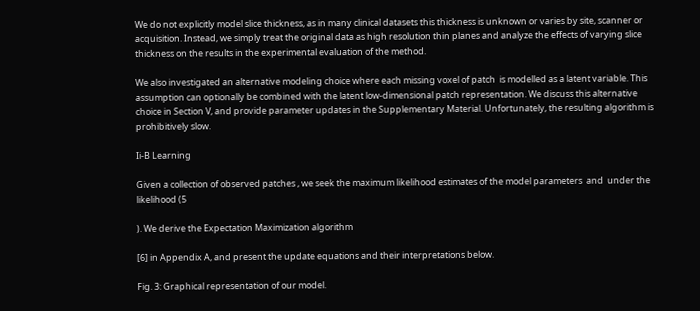We do not explicitly model slice thickness, as in many clinical datasets this thickness is unknown or varies by site, scanner or acquisition. Instead, we simply treat the original data as high resolution thin planes and analyze the effects of varying slice thickness on the results in the experimental evaluation of the method.

We also investigated an alternative modeling choice where each missing voxel of patch  is modelled as a latent variable. This assumption can optionally be combined with the latent low-dimensional patch representation. We discuss this alternative choice in Section V, and provide parameter updates in the Supplementary Material. Unfortunately, the resulting algorithm is prohibitively slow.

Ii-B Learning

Given a collection of observed patches , we seek the maximum likelihood estimates of the model parameters  and  under the likelihood (5

). We derive the Expectation Maximization algorithm

[6] in Appendix A, and present the update equations and their interpretations below.

Fig. 3: Graphical representation of our model.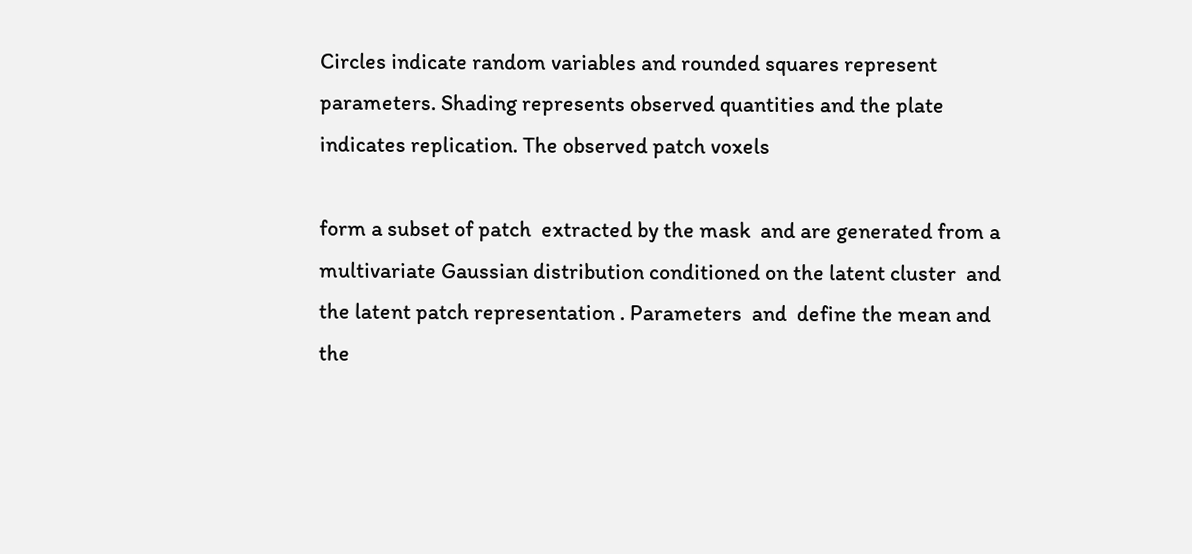Circles indicate random variables and rounded squares represent parameters. Shading represents observed quantities and the plate indicates replication. The observed patch voxels

form a subset of patch  extracted by the mask  and are generated from a multivariate Gaussian distribution conditioned on the latent cluster  and the latent patch representation . Parameters  and  define the mean and the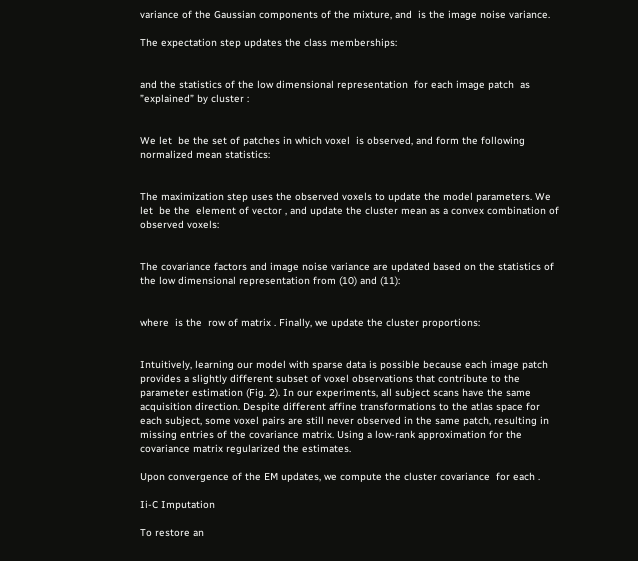variance of the Gaussian components of the mixture, and  is the image noise variance.

The expectation step updates the class memberships:


and the statistics of the low dimensional representation  for each image patch  as ”explained” by cluster :


We let  be the set of patches in which voxel  is observed, and form the following normalized mean statistics:


The maximization step uses the observed voxels to update the model parameters. We let  be the  element of vector , and update the cluster mean as a convex combination of observed voxels:


The covariance factors and image noise variance are updated based on the statistics of the low dimensional representation from (10) and (11):


where  is the  row of matrix . Finally, we update the cluster proportions:


Intuitively, learning our model with sparse data is possible because each image patch provides a slightly different subset of voxel observations that contribute to the parameter estimation (Fig. 2). In our experiments, all subject scans have the same acquisition direction. Despite different affine transformations to the atlas space for each subject, some voxel pairs are still never observed in the same patch, resulting in missing entries of the covariance matrix. Using a low-rank approximation for the covariance matrix regularized the estimates.

Upon convergence of the EM updates, we compute the cluster covariance  for each .

Ii-C Imputation

To restore an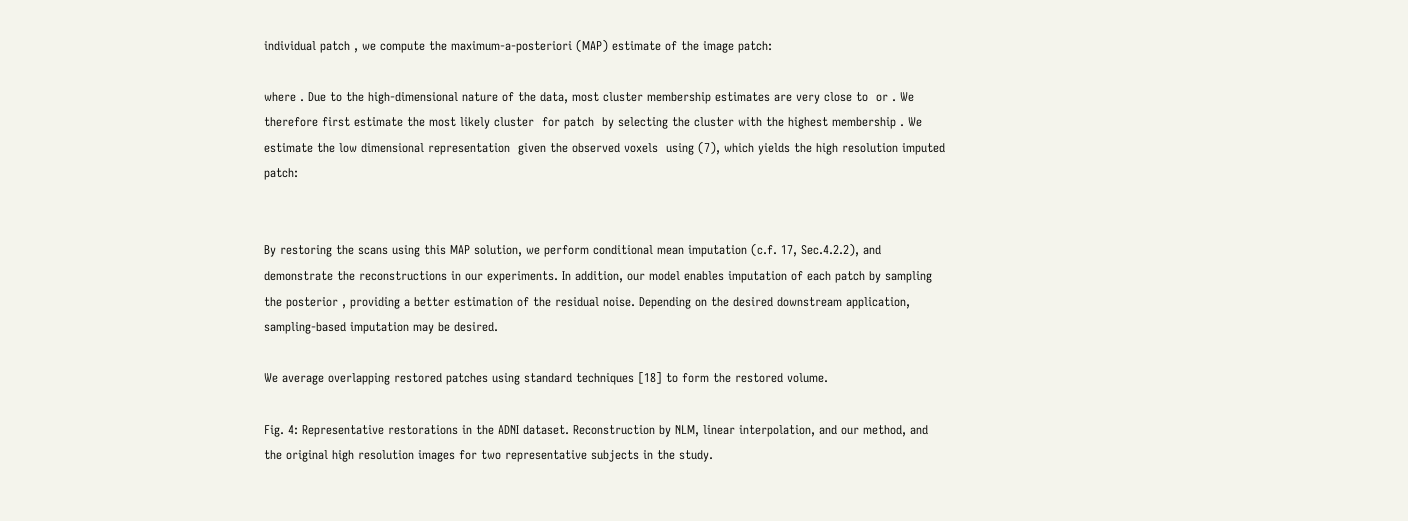individual patch , we compute the maximum-a-posteriori (MAP) estimate of the image patch:

where . Due to the high-dimensional nature of the data, most cluster membership estimates are very close to  or . We therefore first estimate the most likely cluster  for patch  by selecting the cluster with the highest membership . We estimate the low dimensional representation  given the observed voxels  using (7), which yields the high resolution imputed patch:


By restoring the scans using this MAP solution, we perform conditional mean imputation (c.f. 17, Sec.4.2.2), and demonstrate the reconstructions in our experiments. In addition, our model enables imputation of each patch by sampling the posterior , providing a better estimation of the residual noise. Depending on the desired downstream application, sampling-based imputation may be desired.

We average overlapping restored patches using standard techniques [18] to form the restored volume.

Fig. 4: Representative restorations in the ADNI dataset. Reconstruction by NLM, linear interpolation, and our method, and the original high resolution images for two representative subjects in the study.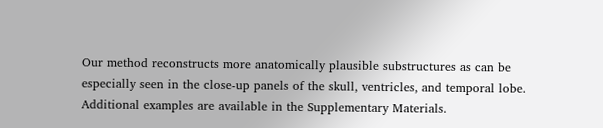Our method reconstructs more anatomically plausible substructures as can be especially seen in the close-up panels of the skull, ventricles, and temporal lobe. Additional examples are available in the Supplementary Materials.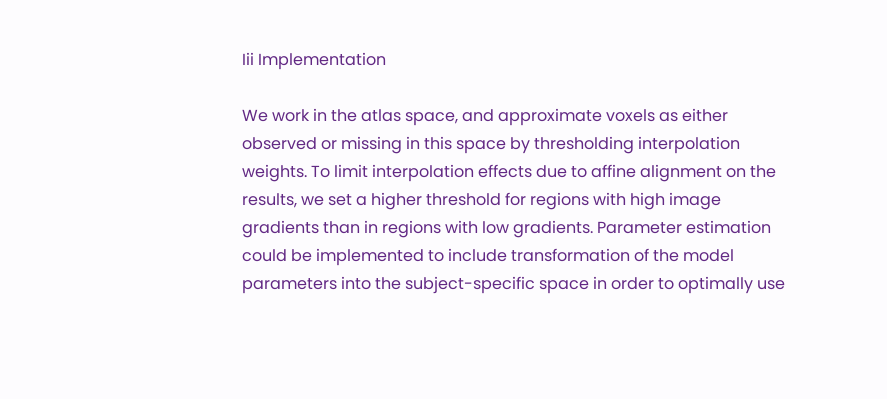Iii Implementation

We work in the atlas space, and approximate voxels as either observed or missing in this space by thresholding interpolation weights. To limit interpolation effects due to affine alignment on the results, we set a higher threshold for regions with high image gradients than in regions with low gradients. Parameter estimation could be implemented to include transformation of the model parameters into the subject-specific space in order to optimally use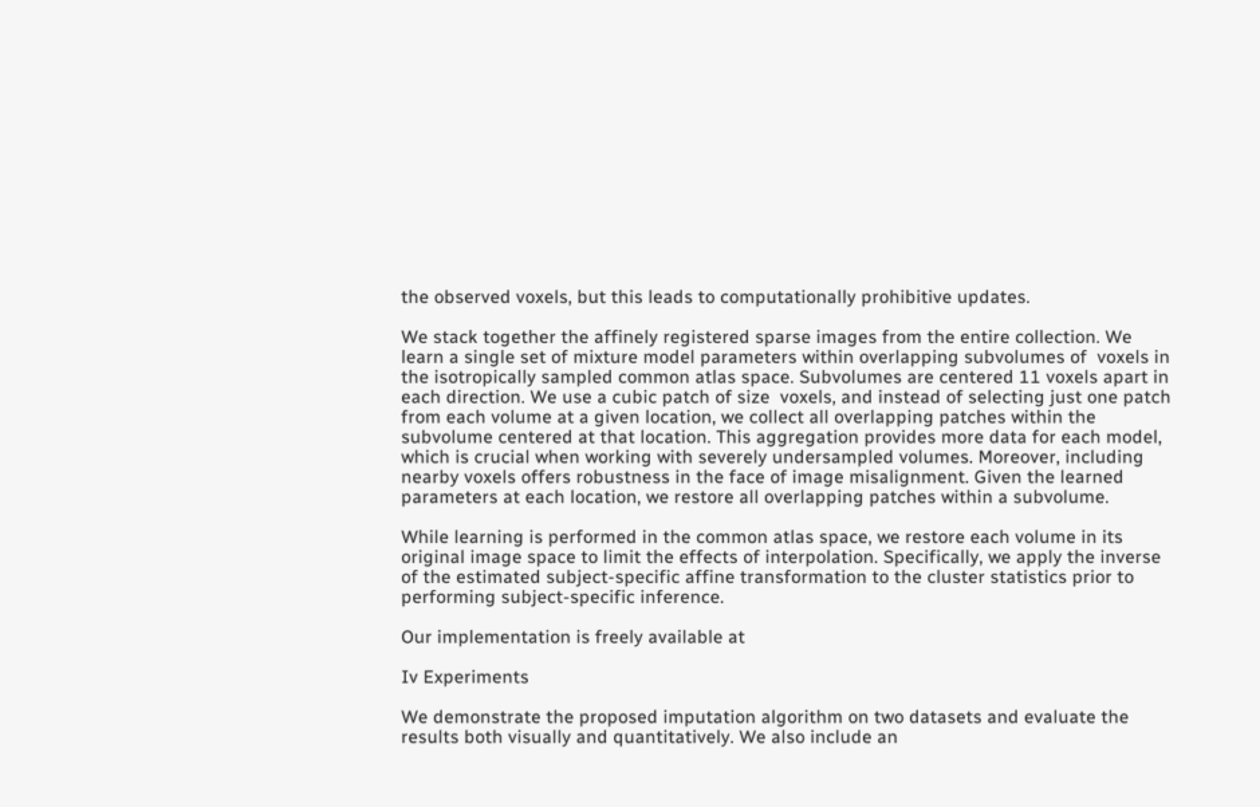the observed voxels, but this leads to computationally prohibitive updates.

We stack together the affinely registered sparse images from the entire collection. We learn a single set of mixture model parameters within overlapping subvolumes of  voxels in the isotropically sampled common atlas space. Subvolumes are centered 11 voxels apart in each direction. We use a cubic patch of size  voxels, and instead of selecting just one patch from each volume at a given location, we collect all overlapping patches within the subvolume centered at that location. This aggregation provides more data for each model, which is crucial when working with severely undersampled volumes. Moreover, including nearby voxels offers robustness in the face of image misalignment. Given the learned parameters at each location, we restore all overlapping patches within a subvolume.

While learning is performed in the common atlas space, we restore each volume in its original image space to limit the effects of interpolation. Specifically, we apply the inverse of the estimated subject-specific affine transformation to the cluster statistics prior to performing subject-specific inference.

Our implementation is freely available at

Iv Experiments

We demonstrate the proposed imputation algorithm on two datasets and evaluate the results both visually and quantitatively. We also include an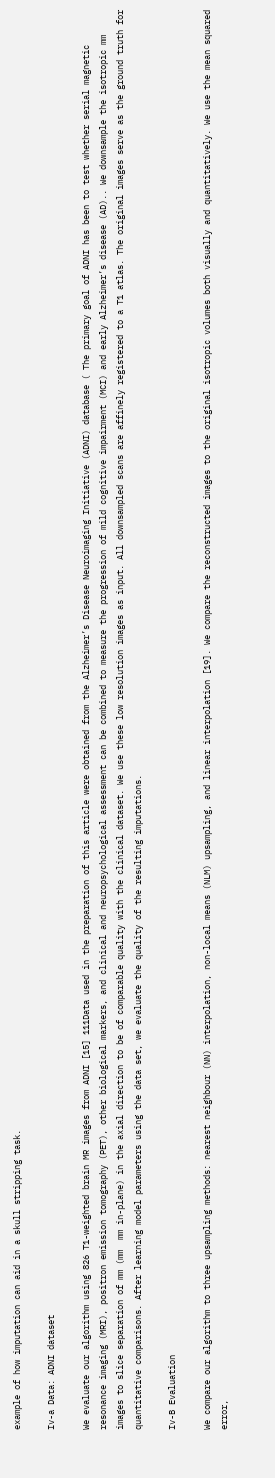example of how imputation can aid in a skull stripping task.

Iv-a Data: ADNI dataset

We evaluate our algorithm using 826 T1-weighted brain MR images from ADNI [15] 111Data used in the preparation of this article were obtained from the Alzheimer’s Disease Neuroimaging Initiative (ADNI) database ( The primary goal of ADNI has been to test whether serial magnetic resonance imaging (MRI), positron emission tomography (PET), other biological markers, and clinical and neuropsychological assessment can be combined to measure the progression of mild cognitive impairment (MCI) and early Alzheimer’s disease (AD).. We downsample the isotropic mm images to slice separation of mm (mm  mm in-plane) in the axial direction to be of comparable quality with the clinical dataset. We use these low resolution images as input. All downsampled scans are affinely registered to a T1 atlas. The original images serve as the ground truth for quantitative comparisons. After learning model parameters using the data set, we evaluate the quality of the resulting imputations.

Iv-B Evaluation

We compare our algorithm to three upsampling methods: nearest neighbour (NN) interpolation, non-local means (NLM) upsampling, and linear interpolation [19]. We compare the reconstructed images to the original isotropic volumes both visually and quantitatively. We use the mean squared error,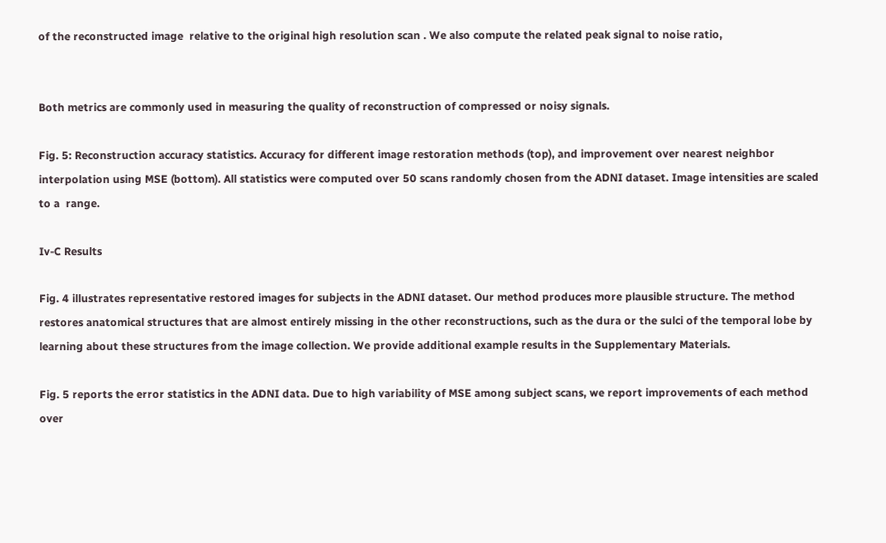of the reconstructed image  relative to the original high resolution scan . We also compute the related peak signal to noise ratio,


Both metrics are commonly used in measuring the quality of reconstruction of compressed or noisy signals.

Fig. 5: Reconstruction accuracy statistics. Accuracy for different image restoration methods (top), and improvement over nearest neighbor interpolation using MSE (bottom). All statistics were computed over 50 scans randomly chosen from the ADNI dataset. Image intensities are scaled to a  range.

Iv-C Results

Fig. 4 illustrates representative restored images for subjects in the ADNI dataset. Our method produces more plausible structure. The method restores anatomical structures that are almost entirely missing in the other reconstructions, such as the dura or the sulci of the temporal lobe by learning about these structures from the image collection. We provide additional example results in the Supplementary Materials.

Fig. 5 reports the error statistics in the ADNI data. Due to high variability of MSE among subject scans, we report improvements of each method over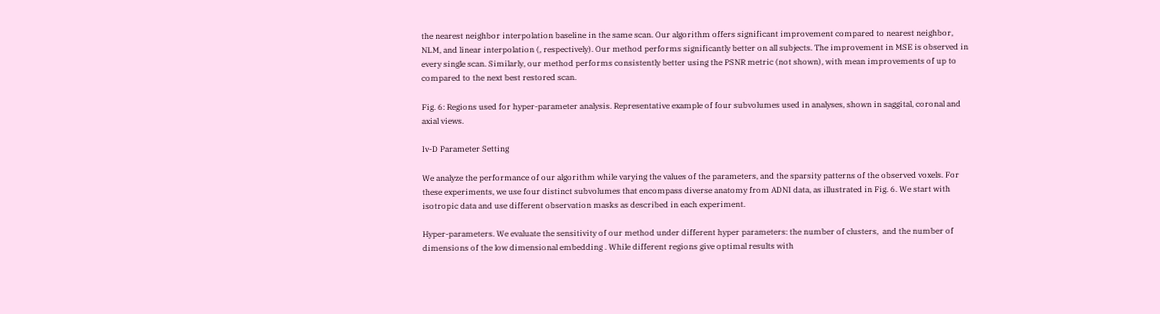the nearest neighbor interpolation baseline in the same scan. Our algorithm offers significant improvement compared to nearest neighbor, NLM, and linear interpolation (, respectively). Our method performs significantly better on all subjects. The improvement in MSE is observed in every single scan. Similarly, our method performs consistently better using the PSNR metric (not shown), with mean improvements of up to  compared to the next best restored scan.

Fig. 6: Regions used for hyper-parameter analysis. Representative example of four subvolumes used in analyses, shown in saggital, coronal and axial views.

Iv-D Parameter Setting

We analyze the performance of our algorithm while varying the values of the parameters, and the sparsity patterns of the observed voxels. For these experiments, we use four distinct subvolumes that encompass diverse anatomy from ADNI data, as illustrated in Fig. 6. We start with isotropic data and use different observation masks as described in each experiment.

Hyper-parameters. We evaluate the sensitivity of our method under different hyper parameters: the number of clusters,  and the number of dimensions of the low dimensional embedding . While different regions give optimal results with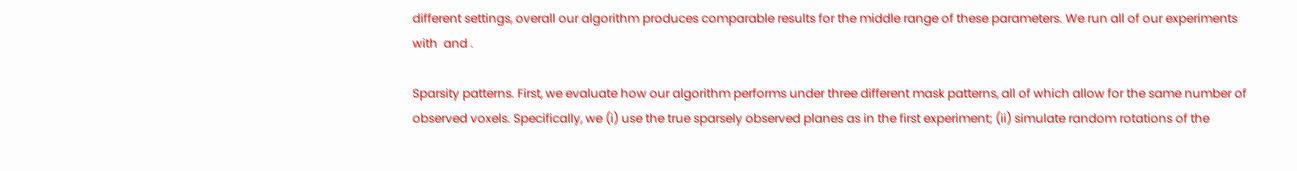different settings, overall our algorithm produces comparable results for the middle range of these parameters. We run all of our experiments with  and .

Sparsity patterns. First, we evaluate how our algorithm performs under three different mask patterns, all of which allow for the same number of observed voxels. Specifically, we (i) use the true sparsely observed planes as in the first experiment; (ii) simulate random rotations of the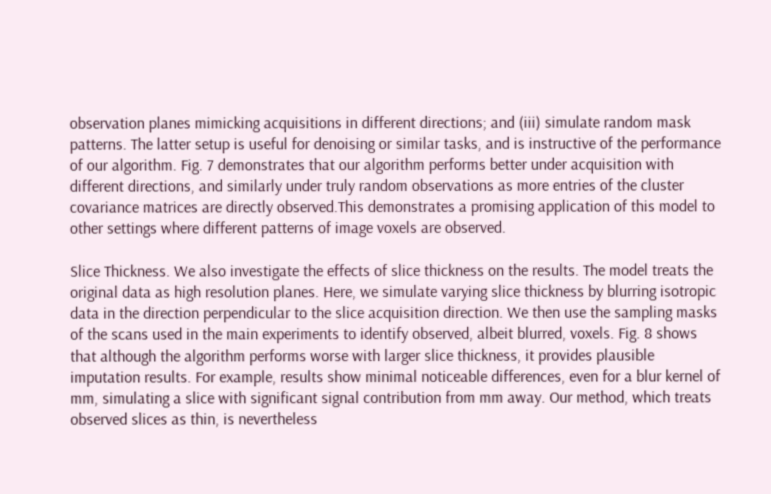observation planes mimicking acquisitions in different directions; and (iii) simulate random mask patterns. The latter setup is useful for denoising or similar tasks, and is instructive of the performance of our algorithm. Fig. 7 demonstrates that our algorithm performs better under acquisition with different directions, and similarly under truly random observations as more entries of the cluster covariance matrices are directly observed.This demonstrates a promising application of this model to other settings where different patterns of image voxels are observed.

Slice Thickness. We also investigate the effects of slice thickness on the results. The model treats the original data as high resolution planes. Here, we simulate varying slice thickness by blurring isotropic data in the direction perpendicular to the slice acquisition direction. We then use the sampling masks of the scans used in the main experiments to identify observed, albeit blurred, voxels. Fig. 8 shows that although the algorithm performs worse with larger slice thickness, it provides plausible imputation results. For example, results show minimal noticeable differences, even for a blur kernel of mm, simulating a slice with significant signal contribution from mm away. Our method, which treats observed slices as thin, is nevertheless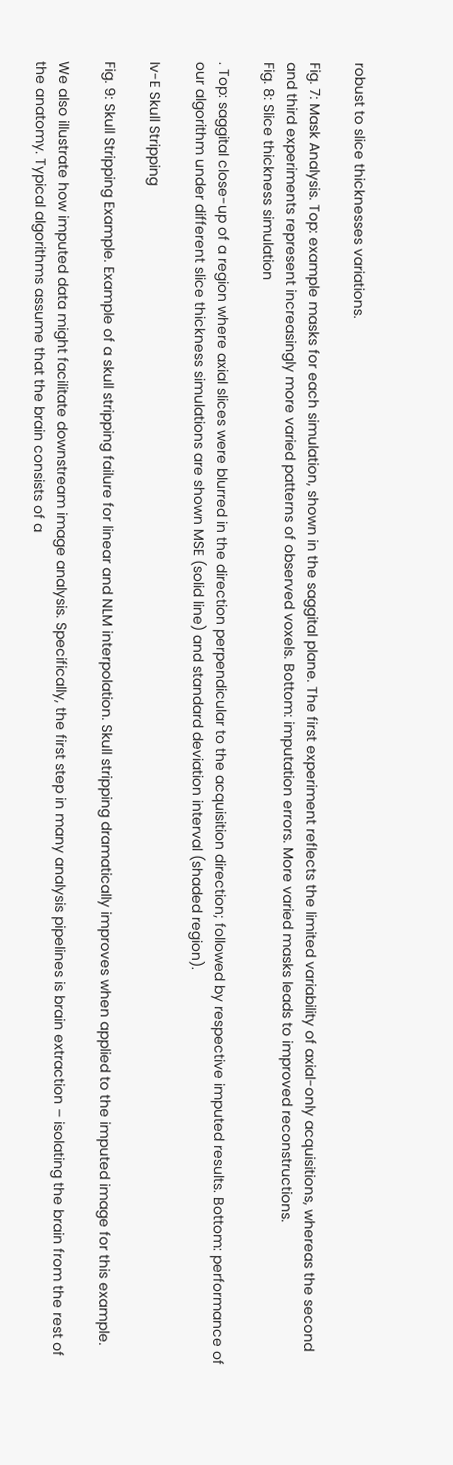robust to slice thicknesses variations.

Fig. 7: Mask Analysis. Top: example masks for each simulation, shown in the saggital plane. The first experiment reflects the limited variability of axial-only acquisitions, whereas the second and third experiments represent increasingly more varied patterns of observed voxels. Bottom: imputation errors. More varied masks leads to improved reconstructions.
Fig. 8: Slice thickness simulation

. Top: saggital close-up of a region where axial slices were blurred in the direction perpendicular to the acquisition direction; followed by respective imputed results. Bottom: performance of our algorithm under different slice thickness simulations are shown MSE (solid line) and standard deviation interval (shaded region).

Iv-E Skull Stripping

Fig. 9: Skull Stripping Example. Example of a skull stripping failure for linear and NLM interpolation. Skull stripping dramatically improves when applied to the imputed image for this example.

We also illustrate how imputed data might facilitate downstream image analysis. Specifically, the first step in many analysis pipelines is brain extraction – isolating the brain from the rest of the anatomy. Typical algorithms assume that the brain consists of a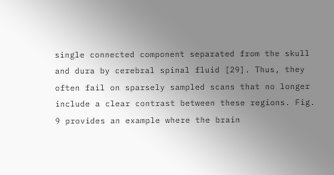single connected component separated from the skull and dura by cerebral spinal fluid [29]. Thus, they often fail on sparsely sampled scans that no longer include a clear contrast between these regions. Fig. 9 provides an example where the brain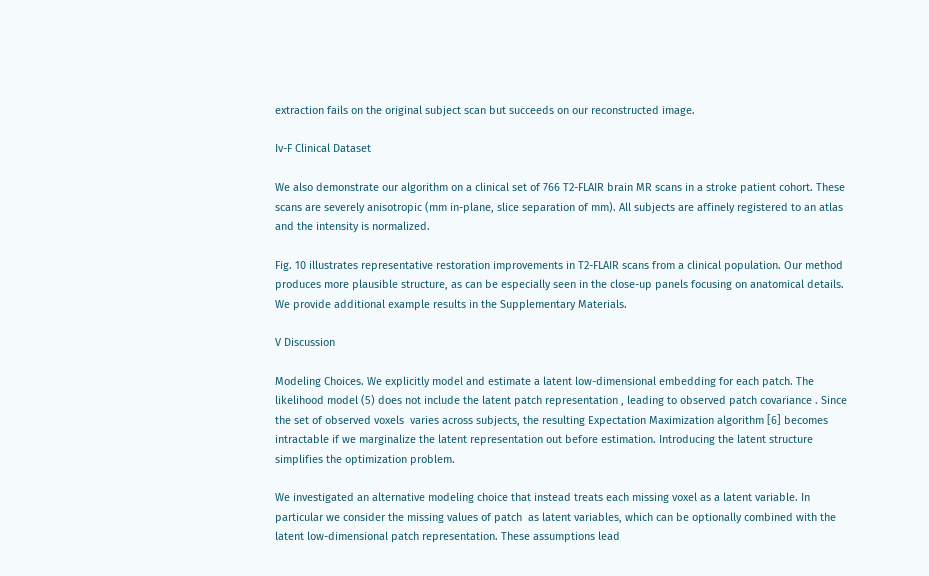extraction fails on the original subject scan but succeeds on our reconstructed image.

Iv-F Clinical Dataset

We also demonstrate our algorithm on a clinical set of 766 T2-FLAIR brain MR scans in a stroke patient cohort. These scans are severely anisotropic (mm in-plane, slice separation of mm). All subjects are affinely registered to an atlas and the intensity is normalized.

Fig. 10 illustrates representative restoration improvements in T2-FLAIR scans from a clinical population. Our method produces more plausible structure, as can be especially seen in the close-up panels focusing on anatomical details. We provide additional example results in the Supplementary Materials.

V Discussion

Modeling Choices. We explicitly model and estimate a latent low-dimensional embedding for each patch. The likelihood model (5) does not include the latent patch representation , leading to observed patch covariance . Since the set of observed voxels  varies across subjects, the resulting Expectation Maximization algorithm [6] becomes intractable if we marginalize the latent representation out before estimation. Introducing the latent structure simplifies the optimization problem.

We investigated an alternative modeling choice that instead treats each missing voxel as a latent variable. In particular we consider the missing values of patch  as latent variables, which can be optionally combined with the latent low-dimensional patch representation. These assumptions lead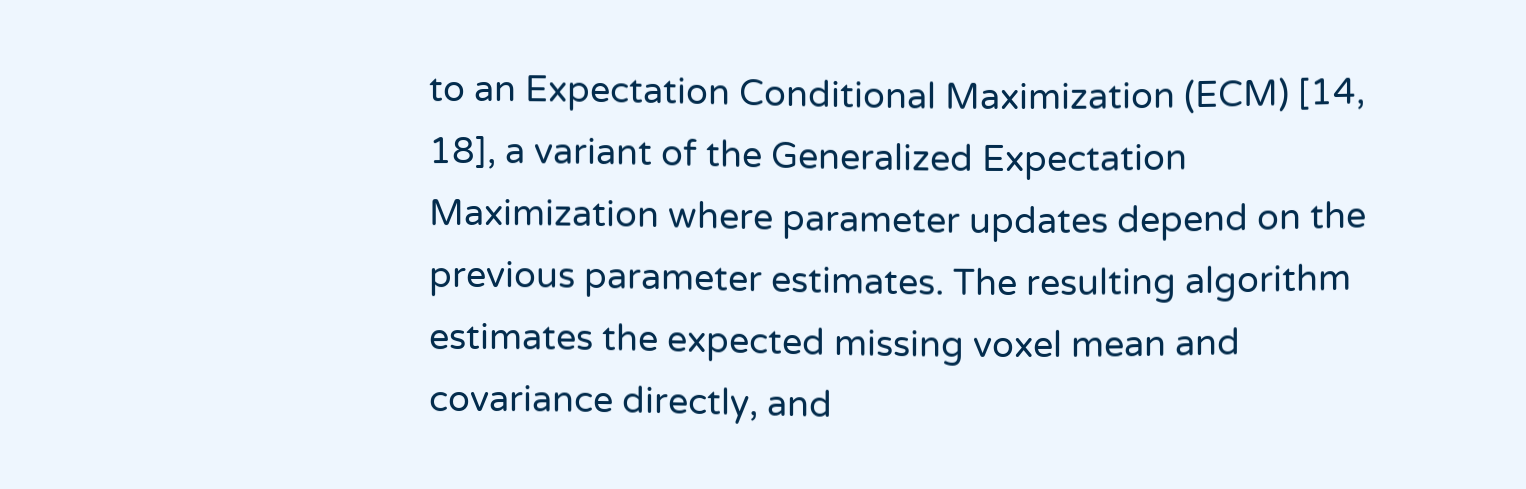to an Expectation Conditional Maximization (ECM) [14, 18], a variant of the Generalized Expectation Maximization where parameter updates depend on the previous parameter estimates. The resulting algorithm estimates the expected missing voxel mean and covariance directly, and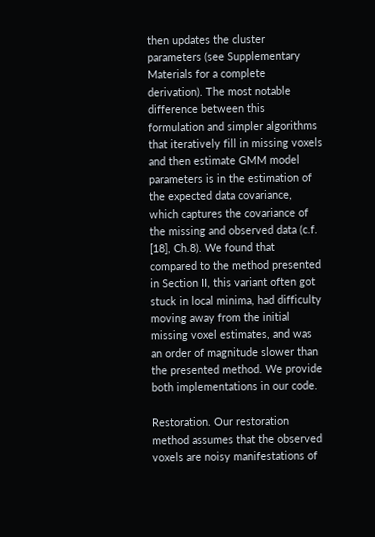then updates the cluster parameters (see Supplementary Materials for a complete derivation). The most notable difference between this formulation and simpler algorithms that iteratively fill in missing voxels and then estimate GMM model parameters is in the estimation of the expected data covariance, which captures the covariance of the missing and observed data (c.f. [18], Ch.8). We found that compared to the method presented in Section II, this variant often got stuck in local minima, had difficulty moving away from the initial missing voxel estimates, and was an order of magnitude slower than the presented method. We provide both implementations in our code.

Restoration. Our restoration method assumes that the observed voxels are noisy manifestations of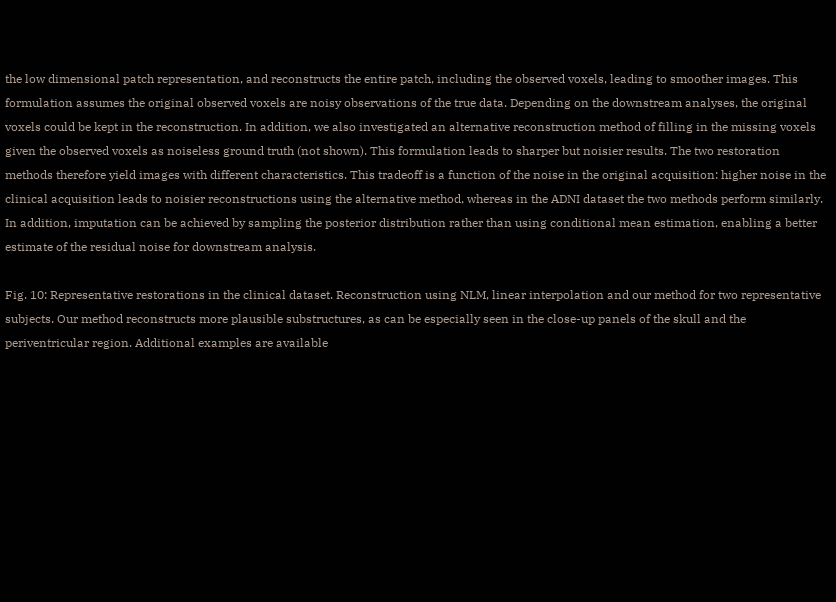the low dimensional patch representation, and reconstructs the entire patch, including the observed voxels, leading to smoother images. This formulation assumes the original observed voxels are noisy observations of the true data. Depending on the downstream analyses, the original voxels could be kept in the reconstruction. In addition, we also investigated an alternative reconstruction method of filling in the missing voxels given the observed voxels as noiseless ground truth (not shown). This formulation leads to sharper but noisier results. The two restoration methods therefore yield images with different characteristics. This tradeoff is a function of the noise in the original acquisition: higher noise in the clinical acquisition leads to noisier reconstructions using the alternative method, whereas in the ADNI dataset the two methods perform similarly. In addition, imputation can be achieved by sampling the posterior distribution rather than using conditional mean estimation, enabling a better estimate of the residual noise for downstream analysis.

Fig. 10: Representative restorations in the clinical dataset. Reconstruction using NLM, linear interpolation and our method for two representative subjects. Our method reconstructs more plausible substructures, as can be especially seen in the close-up panels of the skull and the periventricular region. Additional examples are available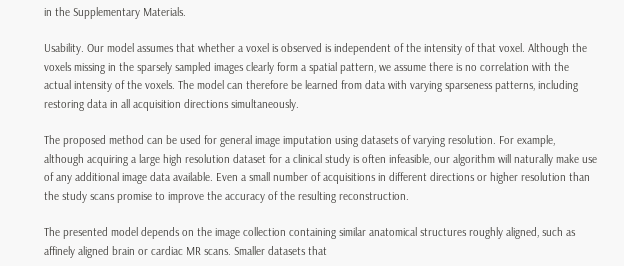in the Supplementary Materials.

Usability. Our model assumes that whether a voxel is observed is independent of the intensity of that voxel. Although the voxels missing in the sparsely sampled images clearly form a spatial pattern, we assume there is no correlation with the actual intensity of the voxels. The model can therefore be learned from data with varying sparseness patterns, including restoring data in all acquisition directions simultaneously.

The proposed method can be used for general image imputation using datasets of varying resolution. For example, although acquiring a large high resolution dataset for a clinical study is often infeasible, our algorithm will naturally make use of any additional image data available. Even a small number of acquisitions in different directions or higher resolution than the study scans promise to improve the accuracy of the resulting reconstruction.

The presented model depends on the image collection containing similar anatomical structures roughly aligned, such as affinely aligned brain or cardiac MR scans. Smaller datasets that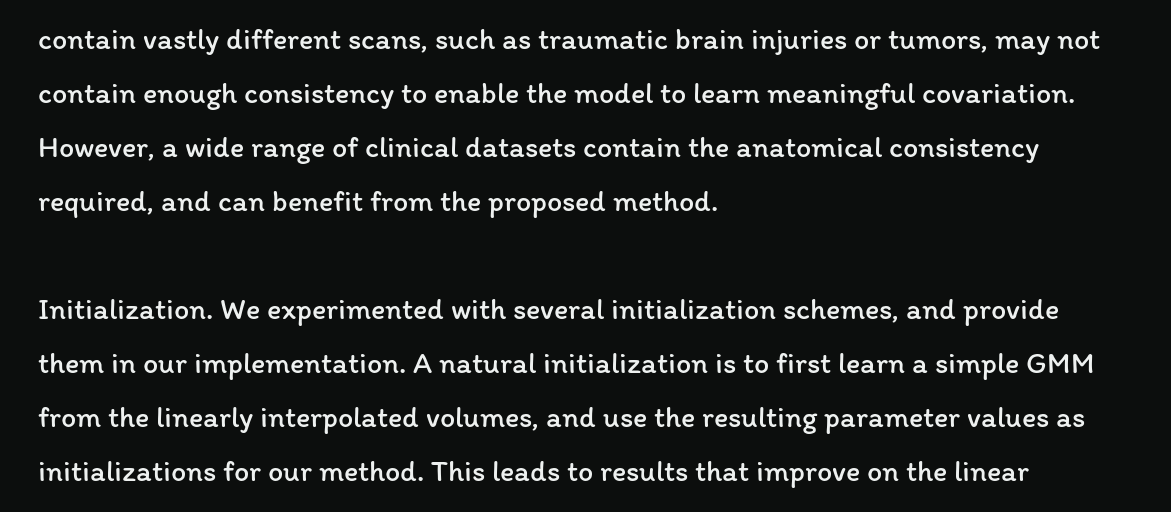contain vastly different scans, such as traumatic brain injuries or tumors, may not contain enough consistency to enable the model to learn meaningful covariation. However, a wide range of clinical datasets contain the anatomical consistency required, and can benefit from the proposed method.

Initialization. We experimented with several initialization schemes, and provide them in our implementation. A natural initialization is to first learn a simple GMM from the linearly interpolated volumes, and use the resulting parameter values as initializations for our method. This leads to results that improve on the linear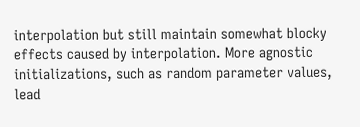interpolation but still maintain somewhat blocky effects caused by interpolation. More agnostic initializations, such as random parameter values, lead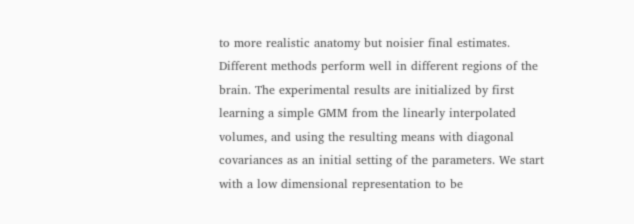to more realistic anatomy but noisier final estimates. Different methods perform well in different regions of the brain. The experimental results are initialized by first learning a simple GMM from the linearly interpolated volumes, and using the resulting means with diagonal covariances as an initial setting of the parameters. We start with a low dimensional representation to be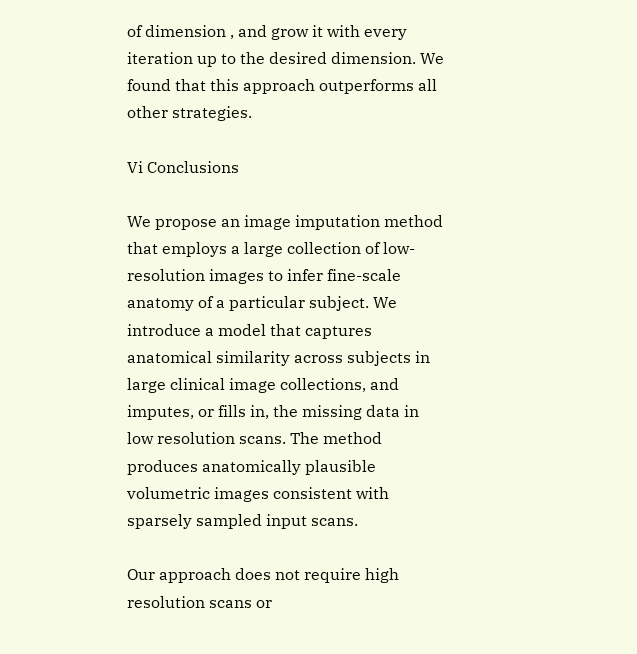of dimension , and grow it with every iteration up to the desired dimension. We found that this approach outperforms all other strategies.

Vi Conclusions

We propose an image imputation method that employs a large collection of low-resolution images to infer fine-scale anatomy of a particular subject. We introduce a model that captures anatomical similarity across subjects in large clinical image collections, and imputes, or fills in, the missing data in low resolution scans. The method produces anatomically plausible volumetric images consistent with sparsely sampled input scans.

Our approach does not require high resolution scans or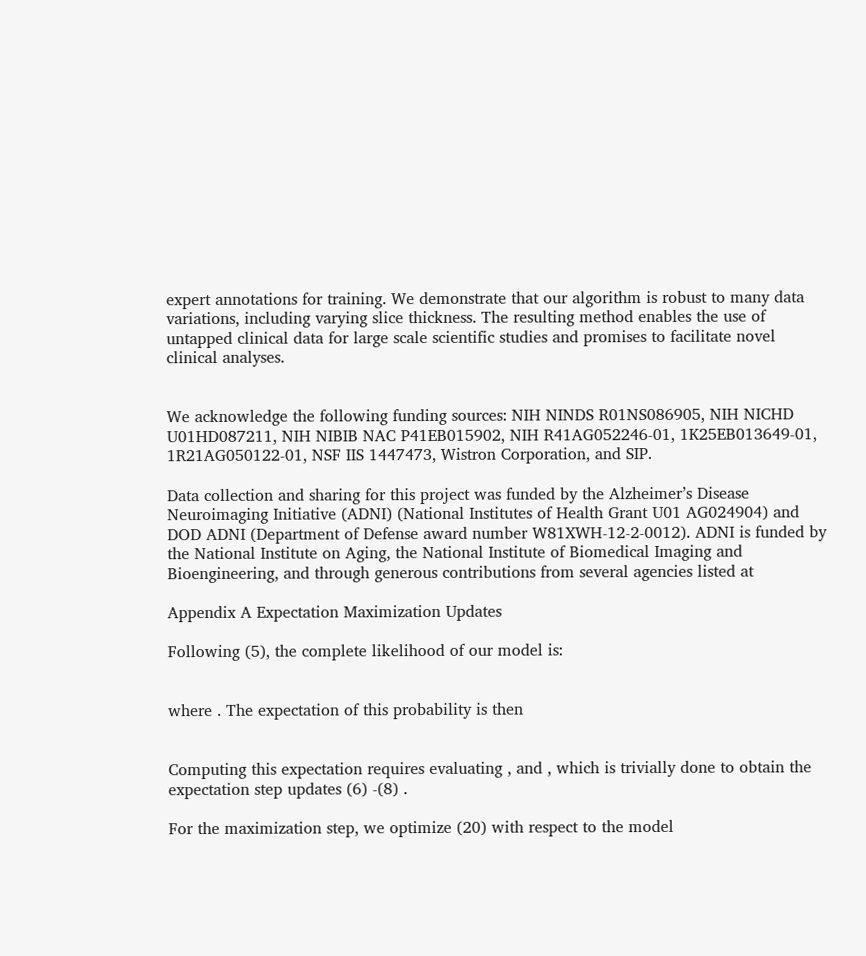expert annotations for training. We demonstrate that our algorithm is robust to many data variations, including varying slice thickness. The resulting method enables the use of untapped clinical data for large scale scientific studies and promises to facilitate novel clinical analyses.


We acknowledge the following funding sources: NIH NINDS R01NS086905, NIH NICHD U01HD087211, NIH NIBIB NAC P41EB015902, NIH R41AG052246-01, 1K25EB013649-01, 1R21AG050122-01, NSF IIS 1447473, Wistron Corporation, and SIP.

Data collection and sharing for this project was funded by the Alzheimer’s Disease Neuroimaging Initiative (ADNI) (National Institutes of Health Grant U01 AG024904) and DOD ADNI (Department of Defense award number W81XWH-12-2-0012). ADNI is funded by the National Institute on Aging, the National Institute of Biomedical Imaging and Bioengineering, and through generous contributions from several agencies listed at

Appendix A Expectation Maximization Updates

Following (5), the complete likelihood of our model is:


where . The expectation of this probability is then


Computing this expectation requires evaluating , and , which is trivially done to obtain the expectation step updates (6) -(8) .

For the maximization step, we optimize (20) with respect to the model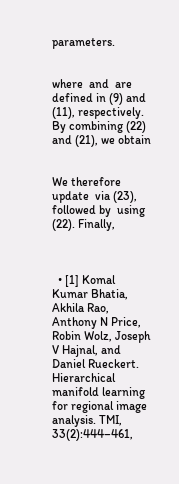parameters.


where  and  are defined in (9) and (11), respectively. By combining (22) and (21), we obtain


We therefore update  via (23), followed by  using (22). Finally,



  • [1] Komal Kumar Bhatia, Akhila Rao, Anthony N Price, Robin Wolz, Joseph V Hajnal, and Daniel Rueckert. Hierarchical manifold learning for regional image analysis. TMI, 33(2):444–461,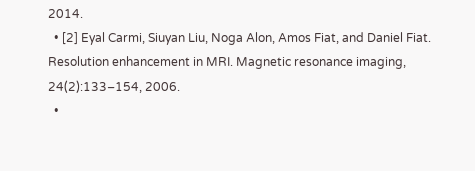2014.
  • [2] Eyal Carmi, Siuyan Liu, Noga Alon, Amos Fiat, and Daniel Fiat. Resolution enhancement in MRI. Magnetic resonance imaging, 24(2):133–154, 2006.
  •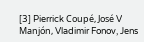[3] Pierrick Coupé, José V Manjón, Vladimir Fonov, Jens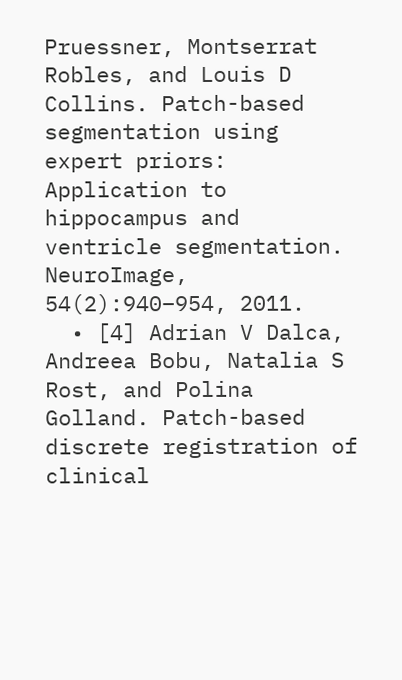Pruessner, Montserrat Robles, and Louis D Collins. Patch-based segmentation using expert priors: Application to hippocampus and ventricle segmentation. NeuroImage, 54(2):940–954, 2011.
  • [4] Adrian V Dalca, Andreea Bobu, Natalia S Rost, and Polina Golland. Patch-based discrete registration of clinical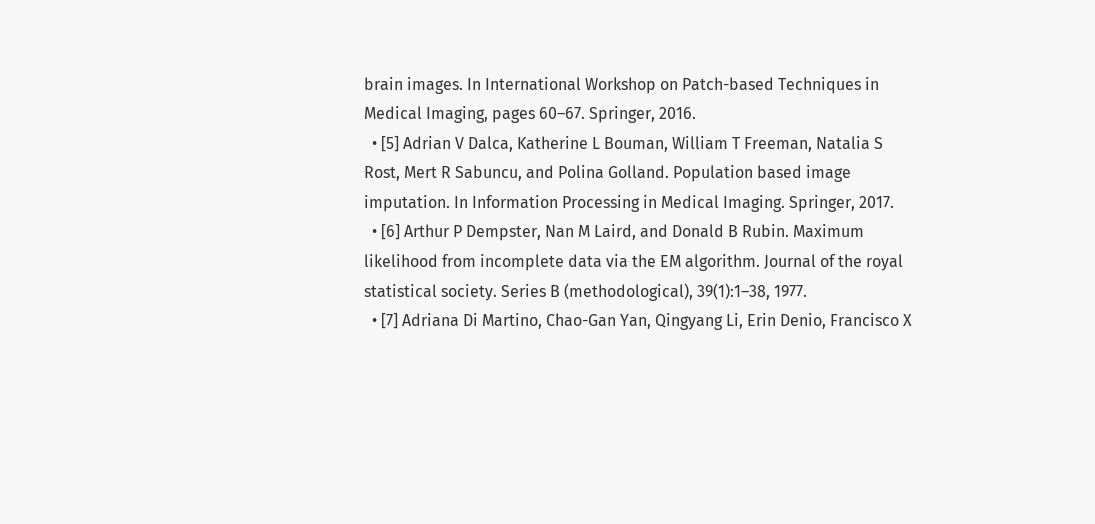brain images. In International Workshop on Patch-based Techniques in Medical Imaging, pages 60–67. Springer, 2016.
  • [5] Adrian V Dalca, Katherine L Bouman, William T Freeman, Natalia S Rost, Mert R Sabuncu, and Polina Golland. Population based image imputation. In Information Processing in Medical Imaging. Springer, 2017.
  • [6] Arthur P Dempster, Nan M Laird, and Donald B Rubin. Maximum likelihood from incomplete data via the EM algorithm. Journal of the royal statistical society. Series B (methodological), 39(1):1–38, 1977.
  • [7] Adriana Di Martino, Chao-Gan Yan, Qingyang Li, Erin Denio, Francisco X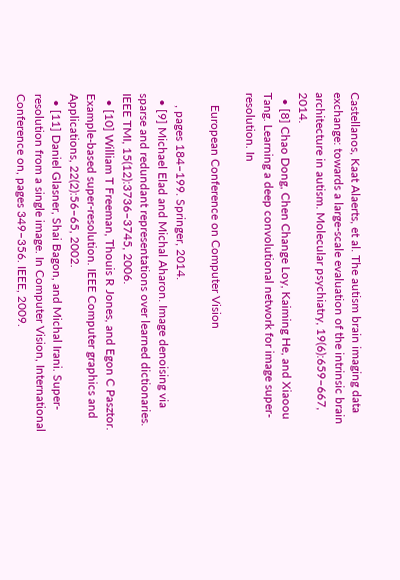Castellanos, Kaat Alaerts, et al. The autism brain imaging data exchange: towards a large-scale evaluation of the intrinsic brain architecture in autism. Molecular psychiatry, 19(6):659–667, 2014.
  • [8] Chao Dong, Chen Change Loy, Kaiming He, and Xiaoou Tang. Learning a deep convolutional network for image super-resolution. In

    European Conference on Computer Vision

    , pages 184–199. Springer, 2014.
  • [9] Michael Elad and Michal Aharon. Image denoising via sparse and redundant representations over learned dictionaries. IEEE TMI, 15(12):3736–3745, 2006.
  • [10] William T Freeman, Thouis R Jones, and Egon C Pasztor. Example-based super-resolution. IEEE Computer graphics and Applications, 22(2):56–65, 2002.
  • [11] Daniel Glasner, Shai Bagon, and Michal Irani. Super-resolution from a single image. In Computer Vision, International Conference on, pages 349–356. IEEE, 2009.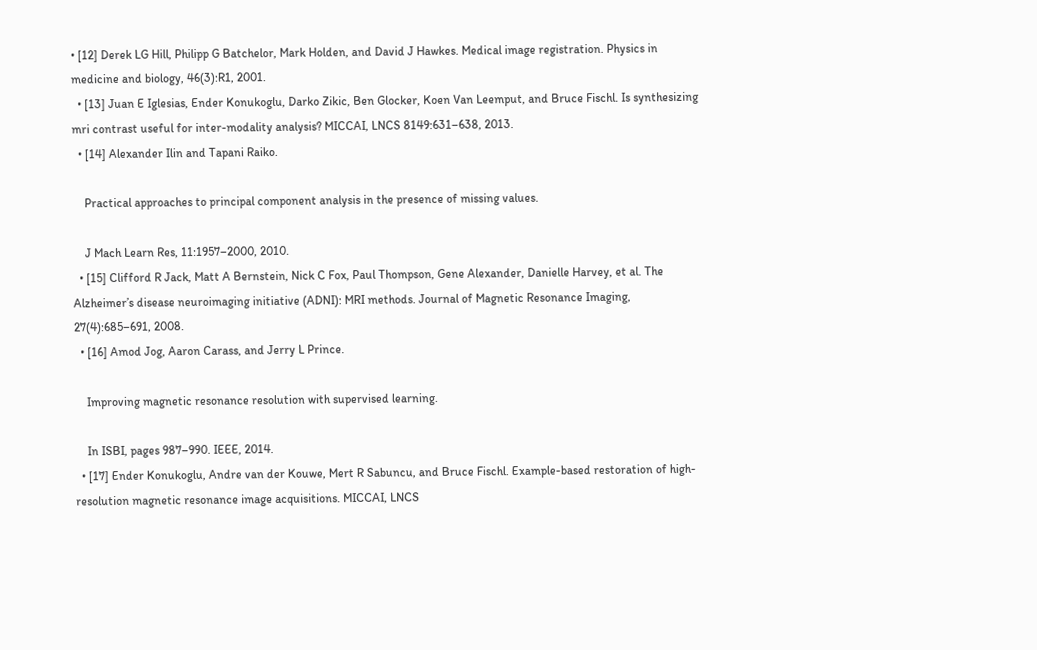• [12] Derek LG Hill, Philipp G Batchelor, Mark Holden, and David J Hawkes. Medical image registration. Physics in medicine and biology, 46(3):R1, 2001.
  • [13] Juan E Iglesias, Ender Konukoglu, Darko Zikic, Ben Glocker, Koen Van Leemput, and Bruce Fischl. Is synthesizing mri contrast useful for inter-modality analysis? MICCAI, LNCS 8149:631–638, 2013.
  • [14] Alexander Ilin and Tapani Raiko.

    Practical approaches to principal component analysis in the presence of missing values.

    J Mach Learn Res, 11:1957–2000, 2010.
  • [15] Clifford R Jack, Matt A Bernstein, Nick C Fox, Paul Thompson, Gene Alexander, Danielle Harvey, et al. The Alzheimer’s disease neuroimaging initiative (ADNI): MRI methods. Journal of Magnetic Resonance Imaging, 27(4):685–691, 2008.
  • [16] Amod Jog, Aaron Carass, and Jerry L Prince.

    Improving magnetic resonance resolution with supervised learning.

    In ISBI, pages 987–990. IEEE, 2014.
  • [17] Ender Konukoglu, Andre van der Kouwe, Mert R Sabuncu, and Bruce Fischl. Example-based restoration of high-resolution magnetic resonance image acquisitions. MICCAI, LNCS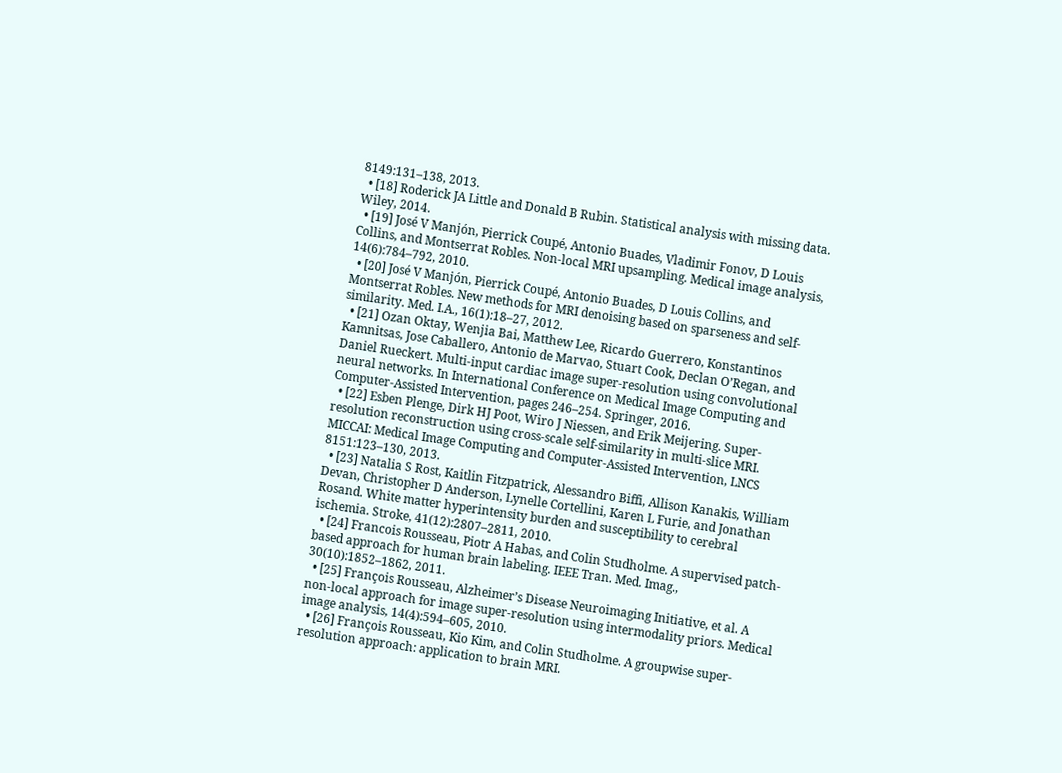8149:131–138, 2013.
  • [18] Roderick JA Little and Donald B Rubin. Statistical analysis with missing data. Wiley, 2014.
  • [19] José V Manjón, Pierrick Coupé, Antonio Buades, Vladimir Fonov, D Louis Collins, and Montserrat Robles. Non-local MRI upsampling. Medical image analysis, 14(6):784–792, 2010.
  • [20] José V Manjón, Pierrick Coupé, Antonio Buades, D Louis Collins, and Montserrat Robles. New methods for MRI denoising based on sparseness and self-similarity. Med. I.A., 16(1):18–27, 2012.
  • [21] Ozan Oktay, Wenjia Bai, Matthew Lee, Ricardo Guerrero, Konstantinos Kamnitsas, Jose Caballero, Antonio de Marvao, Stuart Cook, Declan O’Regan, and Daniel Rueckert. Multi-input cardiac image super-resolution using convolutional neural networks. In International Conference on Medical Image Computing and Computer-Assisted Intervention, pages 246–254. Springer, 2016.
  • [22] Esben Plenge, Dirk HJ Poot, Wiro J Niessen, and Erik Meijering. Super-resolution reconstruction using cross-scale self-similarity in multi-slice MRI. MICCAI: Medical Image Computing and Computer-Assisted Intervention, LNCS 8151:123–130, 2013.
  • [23] Natalia S Rost, Kaitlin Fitzpatrick, Alessandro Biffi, Allison Kanakis, William Devan, Christopher D Anderson, Lynelle Cortellini, Karen L Furie, and Jonathan Rosand. White matter hyperintensity burden and susceptibility to cerebral ischemia. Stroke, 41(12):2807–2811, 2010.
  • [24] Francois Rousseau, Piotr A Habas, and Colin Studholme. A supervised patch-based approach for human brain labeling. IEEE Tran. Med. Imag., 30(10):1852–1862, 2011.
  • [25] François Rousseau, Alzheimer’s Disease Neuroimaging Initiative, et al. A non-local approach for image super-resolution using intermodality priors. Medical image analysis, 14(4):594–605, 2010.
  • [26] François Rousseau, Kio Kim, and Colin Studholme. A groupwise super-resolution approach: application to brain MRI.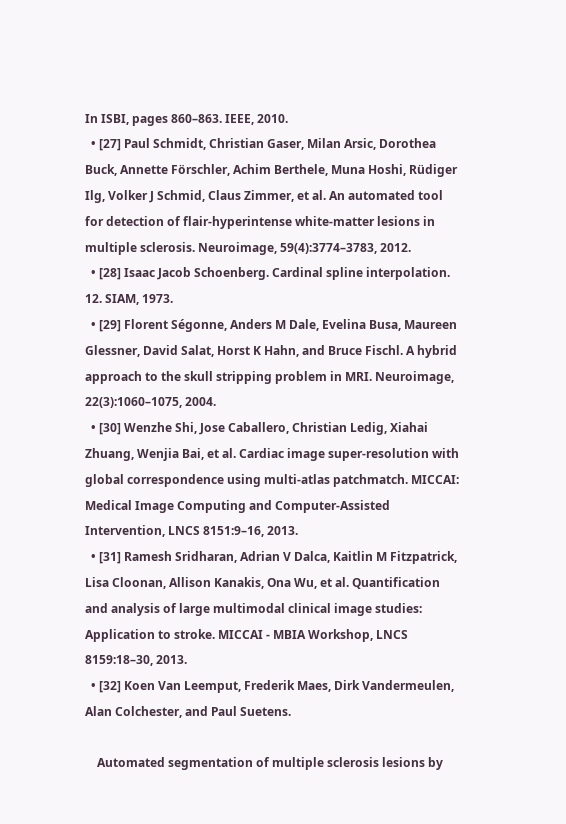In ISBI, pages 860–863. IEEE, 2010.
  • [27] Paul Schmidt, Christian Gaser, Milan Arsic, Dorothea Buck, Annette Förschler, Achim Berthele, Muna Hoshi, Rüdiger Ilg, Volker J Schmid, Claus Zimmer, et al. An automated tool for detection of flair-hyperintense white-matter lesions in multiple sclerosis. Neuroimage, 59(4):3774–3783, 2012.
  • [28] Isaac Jacob Schoenberg. Cardinal spline interpolation. 12. SIAM, 1973.
  • [29] Florent Ségonne, Anders M Dale, Evelina Busa, Maureen Glessner, David Salat, Horst K Hahn, and Bruce Fischl. A hybrid approach to the skull stripping problem in MRI. Neuroimage, 22(3):1060–1075, 2004.
  • [30] Wenzhe Shi, Jose Caballero, Christian Ledig, Xiahai Zhuang, Wenjia Bai, et al. Cardiac image super-resolution with global correspondence using multi-atlas patchmatch. MICCAI: Medical Image Computing and Computer-Assisted Intervention, LNCS 8151:9–16, 2013.
  • [31] Ramesh Sridharan, Adrian V Dalca, Kaitlin M Fitzpatrick, Lisa Cloonan, Allison Kanakis, Ona Wu, et al. Quantification and analysis of large multimodal clinical image studies: Application to stroke. MICCAI - MBIA Workshop, LNCS 8159:18–30, 2013.
  • [32] Koen Van Leemput, Frederik Maes, Dirk Vandermeulen, Alan Colchester, and Paul Suetens.

    Automated segmentation of multiple sclerosis lesions by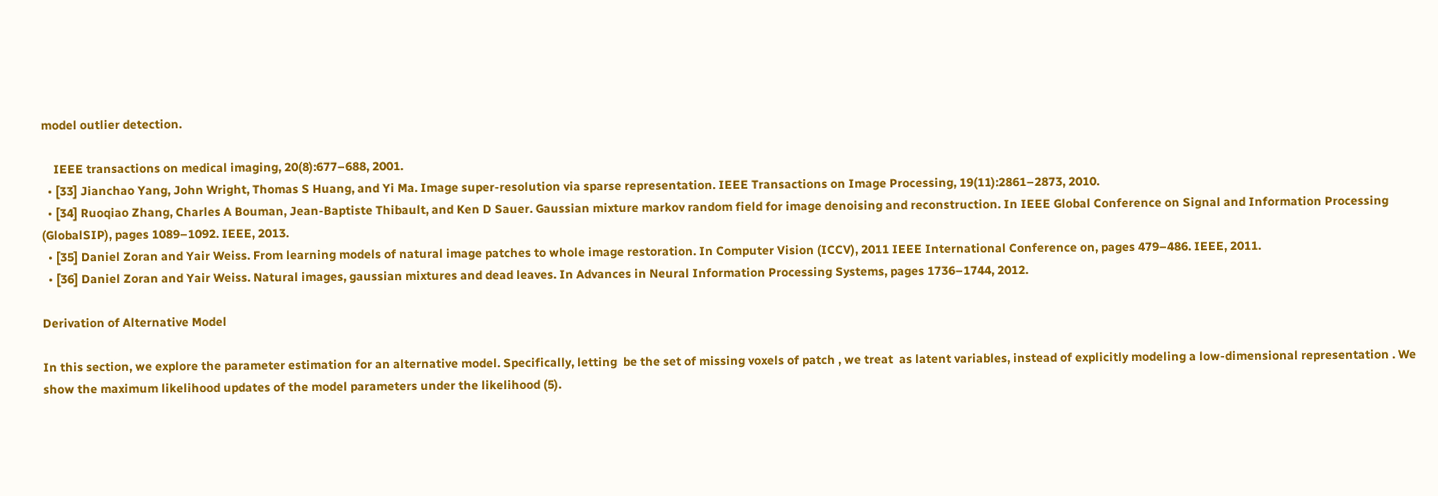model outlier detection.

    IEEE transactions on medical imaging, 20(8):677–688, 2001.
  • [33] Jianchao Yang, John Wright, Thomas S Huang, and Yi Ma. Image super-resolution via sparse representation. IEEE Transactions on Image Processing, 19(11):2861–2873, 2010.
  • [34] Ruoqiao Zhang, Charles A Bouman, Jean-Baptiste Thibault, and Ken D Sauer. Gaussian mixture markov random field for image denoising and reconstruction. In IEEE Global Conference on Signal and Information Processing (GlobalSIP), pages 1089–1092. IEEE, 2013.
  • [35] Daniel Zoran and Yair Weiss. From learning models of natural image patches to whole image restoration. In Computer Vision (ICCV), 2011 IEEE International Conference on, pages 479–486. IEEE, 2011.
  • [36] Daniel Zoran and Yair Weiss. Natural images, gaussian mixtures and dead leaves. In Advances in Neural Information Processing Systems, pages 1736–1744, 2012.

Derivation of Alternative Model

In this section, we explore the parameter estimation for an alternative model. Specifically, letting  be the set of missing voxels of patch , we treat  as latent variables, instead of explicitly modeling a low-dimensional representation . We show the maximum likelihood updates of the model parameters under the likelihood (5).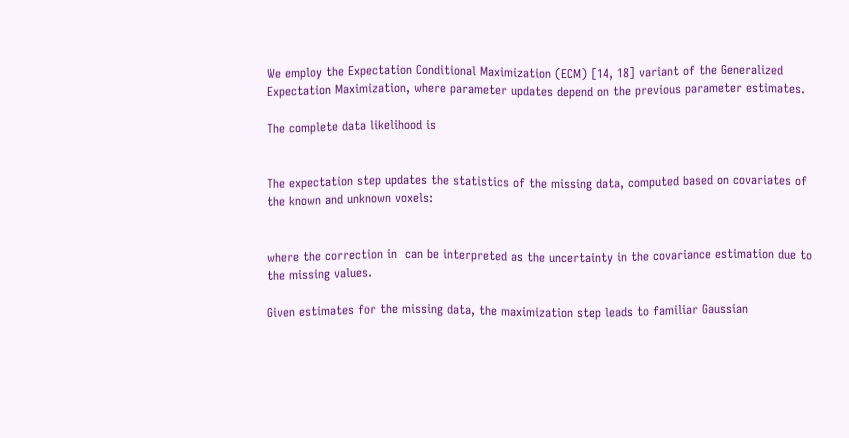We employ the Expectation Conditional Maximization (ECM) [14, 18] variant of the Generalized Expectation Maximization, where parameter updates depend on the previous parameter estimates.

The complete data likelihood is


The expectation step updates the statistics of the missing data, computed based on covariates of the known and unknown voxels:


where the correction in  can be interpreted as the uncertainty in the covariance estimation due to the missing values.

Given estimates for the missing data, the maximization step leads to familiar Gaussian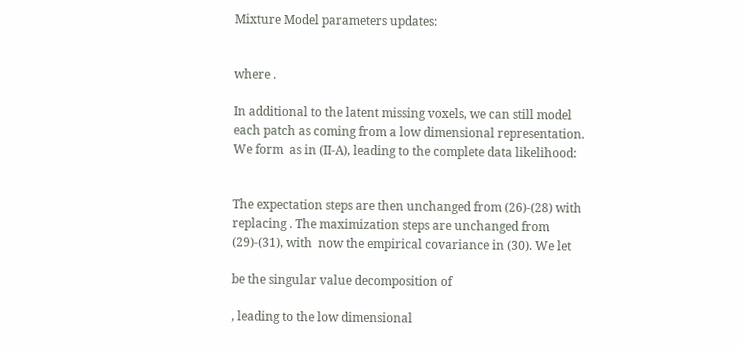Mixture Model parameters updates:


where .

In additional to the latent missing voxels, we can still model each patch as coming from a low dimensional representation. We form  as in (II-A), leading to the complete data likelihood:


The expectation steps are then unchanged from (26)-(28) with  replacing . The maximization steps are unchanged from (29)-(31), with  now the empirical covariance in (30). We let

be the singular value decomposition of

, leading to the low dimensional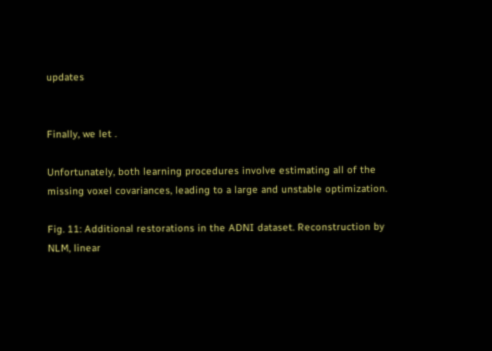updates


Finally, we let .

Unfortunately, both learning procedures involve estimating all of the missing voxel covariances, leading to a large and unstable optimization.

Fig. 11: Additional restorations in the ADNI dataset. Reconstruction by NLM, linear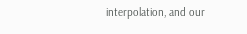interpolation, and our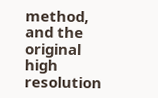method, and the original high resolution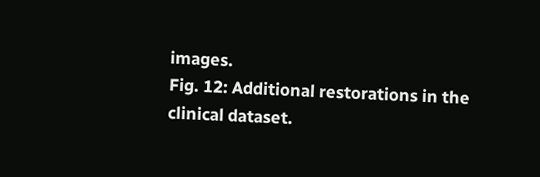images.
Fig. 12: Additional restorations in the clinical dataset.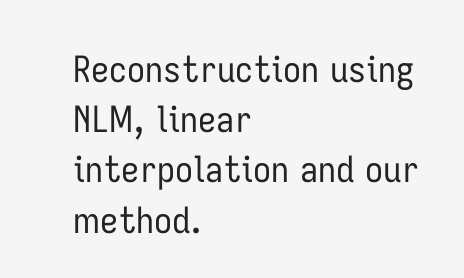Reconstruction using NLM, linear interpolation and our method.